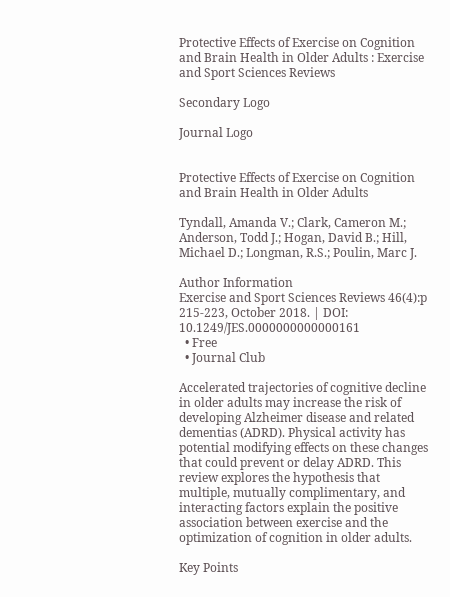Protective Effects of Exercise on Cognition and Brain Health in Older Adults : Exercise and Sport Sciences Reviews

Secondary Logo

Journal Logo


Protective Effects of Exercise on Cognition and Brain Health in Older Adults

Tyndall, Amanda V.; Clark, Cameron M.; Anderson, Todd J.; Hogan, David B.; Hill, Michael D.; Longman, R.S.; Poulin, Marc J.

Author Information
Exercise and Sport Sciences Reviews 46(4):p 215-223, October 2018. | DOI: 10.1249/JES.0000000000000161
  • Free
  • Journal Club

Accelerated trajectories of cognitive decline in older adults may increase the risk of developing Alzheimer disease and related dementias (ADRD). Physical activity has potential modifying effects on these changes that could prevent or delay ADRD. This review explores the hypothesis that multiple, mutually complimentary, and interacting factors explain the positive association between exercise and the optimization of cognition in older adults.

Key Points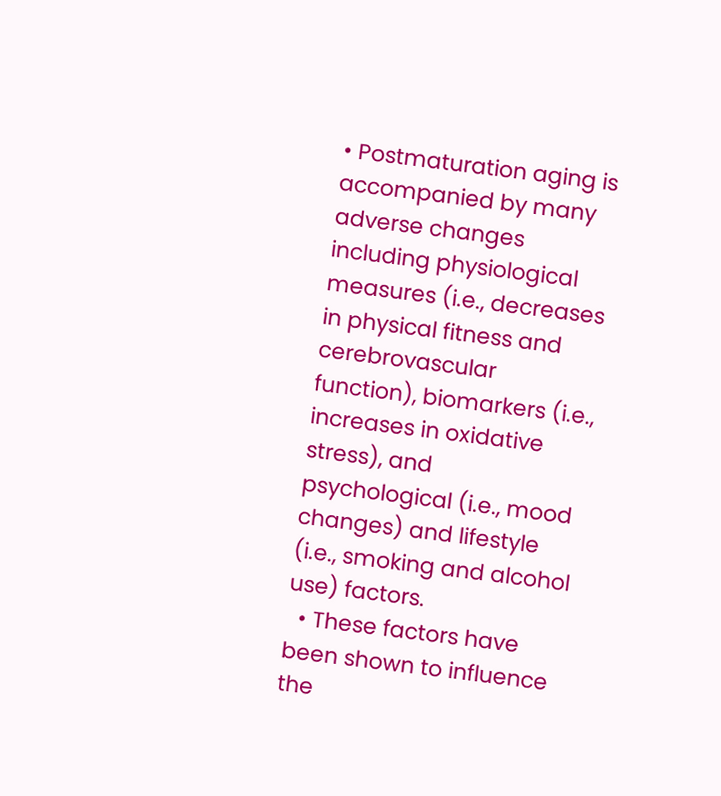• Postmaturation aging is accompanied by many adverse changes including physiological measures (i.e., decreases in physical fitness and cerebrovascular function), biomarkers (i.e., increases in oxidative stress), and psychological (i.e., mood changes) and lifestyle (i.e., smoking and alcohol use) factors.
  • These factors have been shown to influence the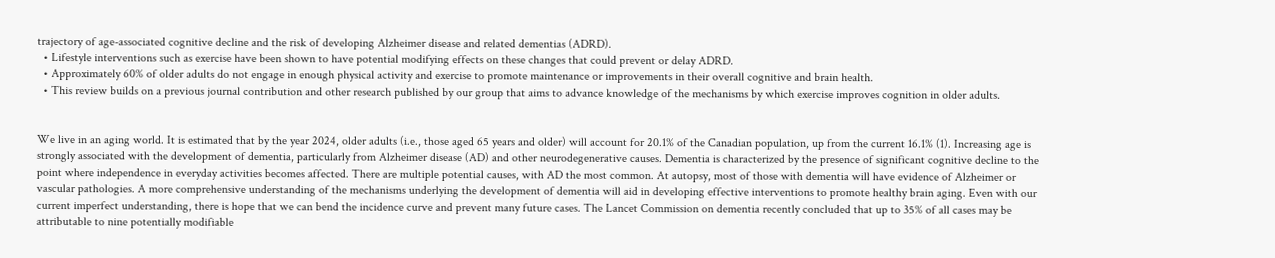trajectory of age-associated cognitive decline and the risk of developing Alzheimer disease and related dementias (ADRD).
  • Lifestyle interventions such as exercise have been shown to have potential modifying effects on these changes that could prevent or delay ADRD.
  • Approximately 60% of older adults do not engage in enough physical activity and exercise to promote maintenance or improvements in their overall cognitive and brain health.
  • This review builds on a previous journal contribution and other research published by our group that aims to advance knowledge of the mechanisms by which exercise improves cognition in older adults.


We live in an aging world. It is estimated that by the year 2024, older adults (i.e., those aged 65 years and older) will account for 20.1% of the Canadian population, up from the current 16.1% (1). Increasing age is strongly associated with the development of dementia, particularly from Alzheimer disease (AD) and other neurodegenerative causes. Dementia is characterized by the presence of significant cognitive decline to the point where independence in everyday activities becomes affected. There are multiple potential causes, with AD the most common. At autopsy, most of those with dementia will have evidence of Alzheimer or vascular pathologies. A more comprehensive understanding of the mechanisms underlying the development of dementia will aid in developing effective interventions to promote healthy brain aging. Even with our current imperfect understanding, there is hope that we can bend the incidence curve and prevent many future cases. The Lancet Commission on dementia recently concluded that up to 35% of all cases may be attributable to nine potentially modifiable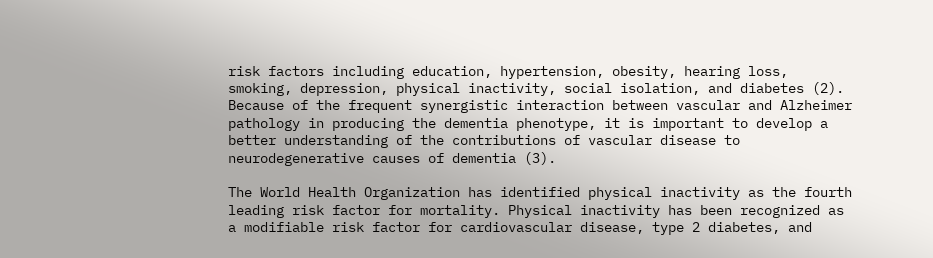risk factors including education, hypertension, obesity, hearing loss, smoking, depression, physical inactivity, social isolation, and diabetes (2). Because of the frequent synergistic interaction between vascular and Alzheimer pathology in producing the dementia phenotype, it is important to develop a better understanding of the contributions of vascular disease to neurodegenerative causes of dementia (3).

The World Health Organization has identified physical inactivity as the fourth leading risk factor for mortality. Physical inactivity has been recognized as a modifiable risk factor for cardiovascular disease, type 2 diabetes, and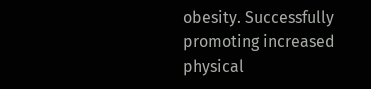obesity. Successfully promoting increased physical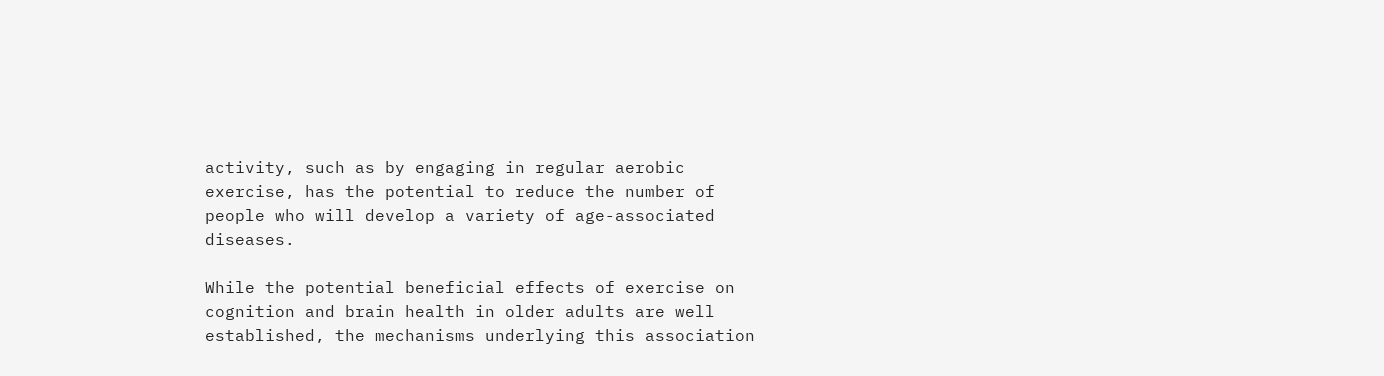activity, such as by engaging in regular aerobic exercise, has the potential to reduce the number of people who will develop a variety of age-associated diseases.

While the potential beneficial effects of exercise on cognition and brain health in older adults are well established, the mechanisms underlying this association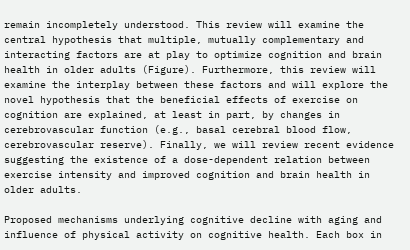remain incompletely understood. This review will examine the central hypothesis that multiple, mutually complementary and interacting factors are at play to optimize cognition and brain health in older adults (Figure). Furthermore, this review will examine the interplay between these factors and will explore the novel hypothesis that the beneficial effects of exercise on cognition are explained, at least in part, by changes in cerebrovascular function (e.g., basal cerebral blood flow, cerebrovascular reserve). Finally, we will review recent evidence suggesting the existence of a dose-dependent relation between exercise intensity and improved cognition and brain health in older adults.

Proposed mechanisms underlying cognitive decline with aging and influence of physical activity on cognitive health. Each box in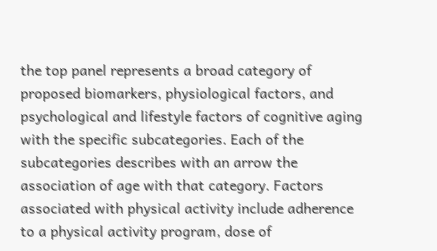the top panel represents a broad category of proposed biomarkers, physiological factors, and psychological and lifestyle factors of cognitive aging with the specific subcategories. Each of the subcategories describes with an arrow the association of age with that category. Factors associated with physical activity include adherence to a physical activity program, dose of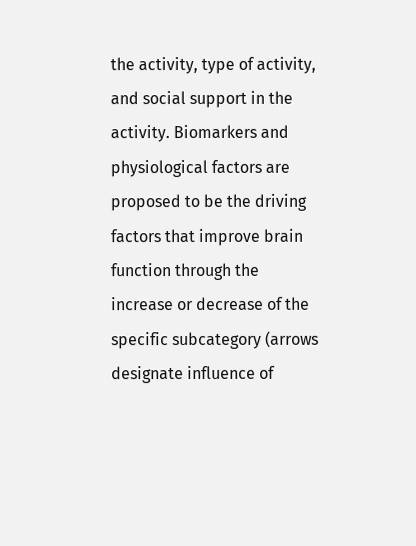the activity, type of activity, and social support in the activity. Biomarkers and physiological factors are proposed to be the driving factors that improve brain function through the increase or decrease of the specific subcategory (arrows designate influence of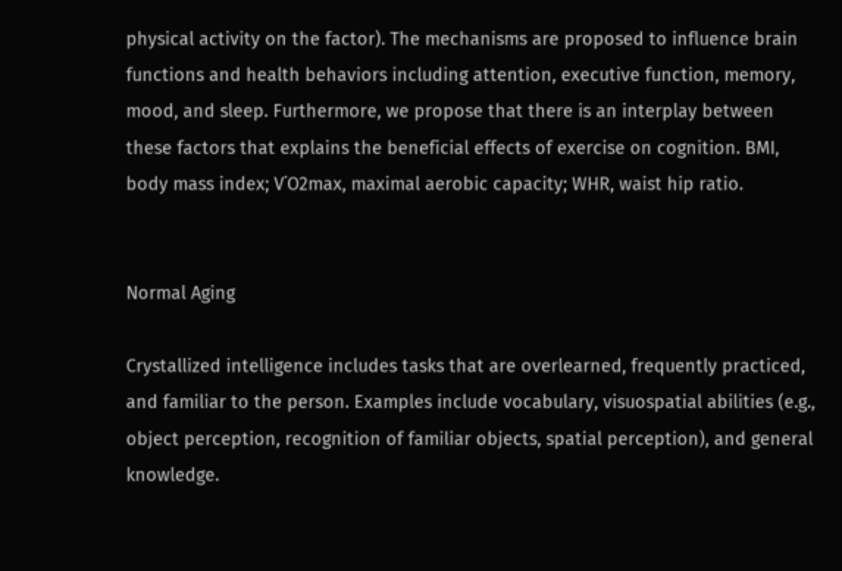physical activity on the factor). The mechanisms are proposed to influence brain functions and health behaviors including attention, executive function, memory, mood, and sleep. Furthermore, we propose that there is an interplay between these factors that explains the beneficial effects of exercise on cognition. BMI, body mass index; V˙O2max, maximal aerobic capacity; WHR, waist hip ratio.


Normal Aging

Crystallized intelligence includes tasks that are overlearned, frequently practiced, and familiar to the person. Examples include vocabulary, visuospatial abilities (e.g., object perception, recognition of familiar objects, spatial perception), and general knowledge.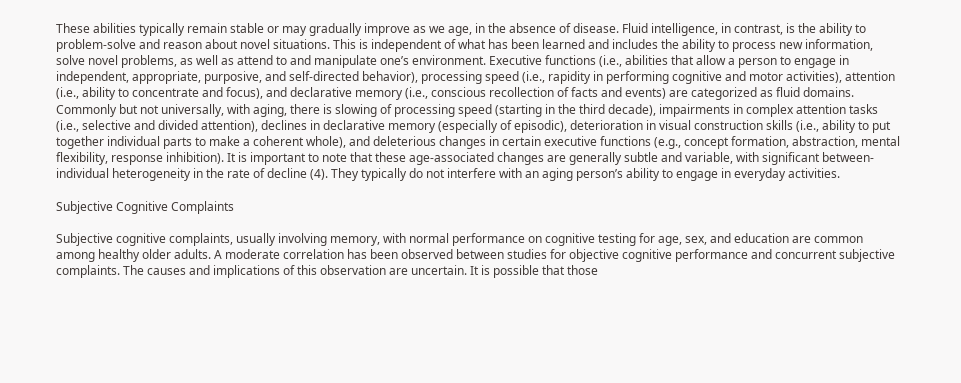These abilities typically remain stable or may gradually improve as we age, in the absence of disease. Fluid intelligence, in contrast, is the ability to problem-solve and reason about novel situations. This is independent of what has been learned and includes the ability to process new information, solve novel problems, as well as attend to and manipulate one’s environment. Executive functions (i.e., abilities that allow a person to engage in independent, appropriate, purposive, and self-directed behavior), processing speed (i.e., rapidity in performing cognitive and motor activities), attention (i.e., ability to concentrate and focus), and declarative memory (i.e., conscious recollection of facts and events) are categorized as fluid domains. Commonly but not universally, with aging, there is slowing of processing speed (starting in the third decade), impairments in complex attention tasks (i.e., selective and divided attention), declines in declarative memory (especially of episodic), deterioration in visual construction skills (i.e., ability to put together individual parts to make a coherent whole), and deleterious changes in certain executive functions (e.g., concept formation, abstraction, mental flexibility, response inhibition). It is important to note that these age-associated changes are generally subtle and variable, with significant between-individual heterogeneity in the rate of decline (4). They typically do not interfere with an aging person’s ability to engage in everyday activities.

Subjective Cognitive Complaints

Subjective cognitive complaints, usually involving memory, with normal performance on cognitive testing for age, sex, and education are common among healthy older adults. A moderate correlation has been observed between studies for objective cognitive performance and concurrent subjective complaints. The causes and implications of this observation are uncertain. It is possible that those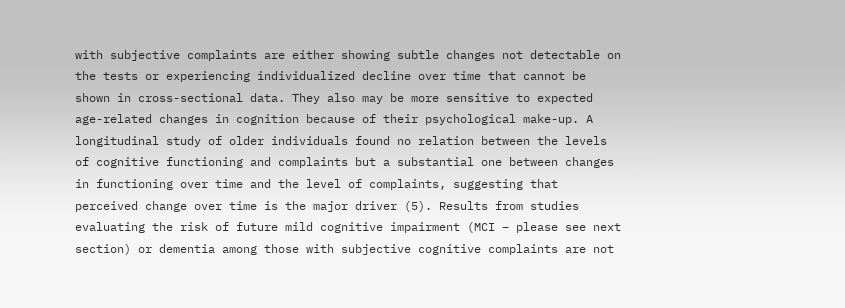with subjective complaints are either showing subtle changes not detectable on the tests or experiencing individualized decline over time that cannot be shown in cross-sectional data. They also may be more sensitive to expected age-related changes in cognition because of their psychological make-up. A longitudinal study of older individuals found no relation between the levels of cognitive functioning and complaints but a substantial one between changes in functioning over time and the level of complaints, suggesting that perceived change over time is the major driver (5). Results from studies evaluating the risk of future mild cognitive impairment (MCI – please see next section) or dementia among those with subjective cognitive complaints are not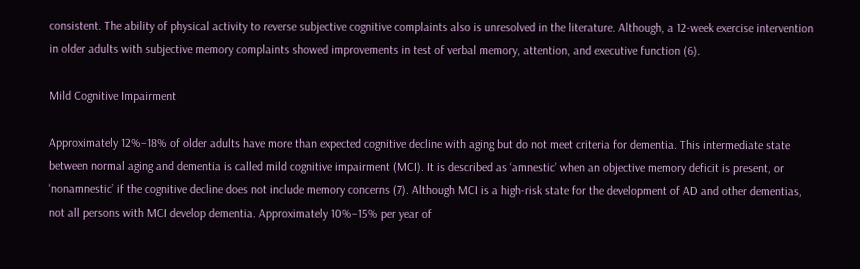consistent. The ability of physical activity to reverse subjective cognitive complaints also is unresolved in the literature. Although, a 12-week exercise intervention in older adults with subjective memory complaints showed improvements in test of verbal memory, attention, and executive function (6).

Mild Cognitive Impairment

Approximately 12%–18% of older adults have more than expected cognitive decline with aging but do not meet criteria for dementia. This intermediate state between normal aging and dementia is called mild cognitive impairment (MCI). It is described as ‘amnestic’ when an objective memory deficit is present, or ‘nonamnestic’ if the cognitive decline does not include memory concerns (7). Although MCI is a high-risk state for the development of AD and other dementias, not all persons with MCI develop dementia. Approximately 10%–15% per year of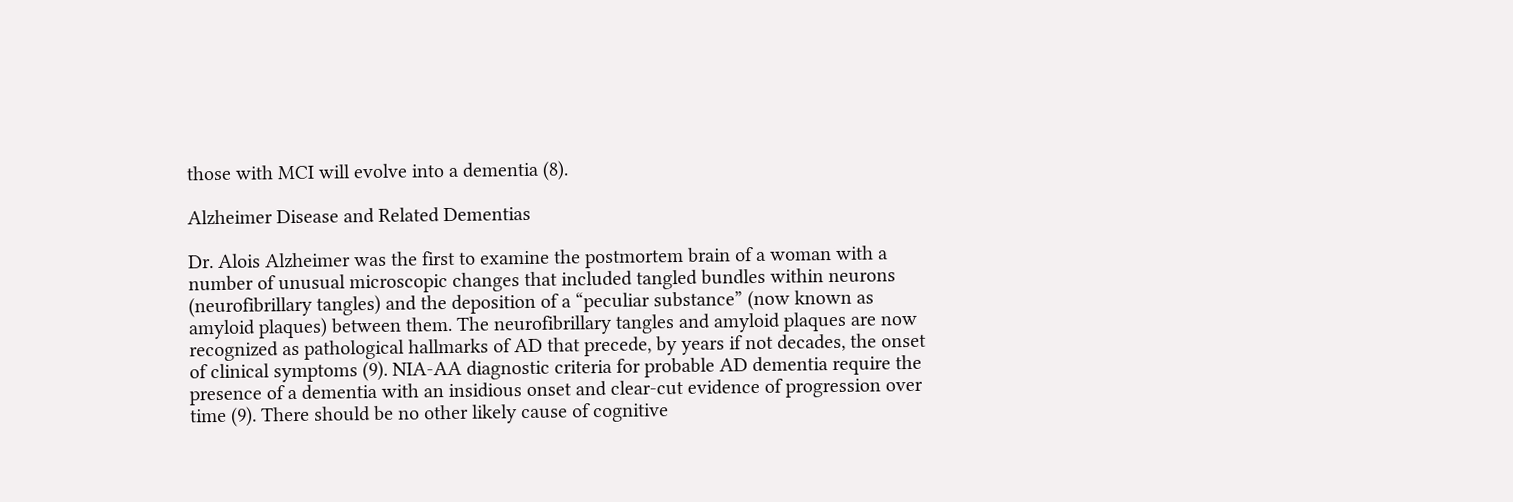those with MCI will evolve into a dementia (8).

Alzheimer Disease and Related Dementias

Dr. Alois Alzheimer was the first to examine the postmortem brain of a woman with a number of unusual microscopic changes that included tangled bundles within neurons (neurofibrillary tangles) and the deposition of a “peculiar substance” (now known as amyloid plaques) between them. The neurofibrillary tangles and amyloid plaques are now recognized as pathological hallmarks of AD that precede, by years if not decades, the onset of clinical symptoms (9). NIA-AA diagnostic criteria for probable AD dementia require the presence of a dementia with an insidious onset and clear-cut evidence of progression over time (9). There should be no other likely cause of cognitive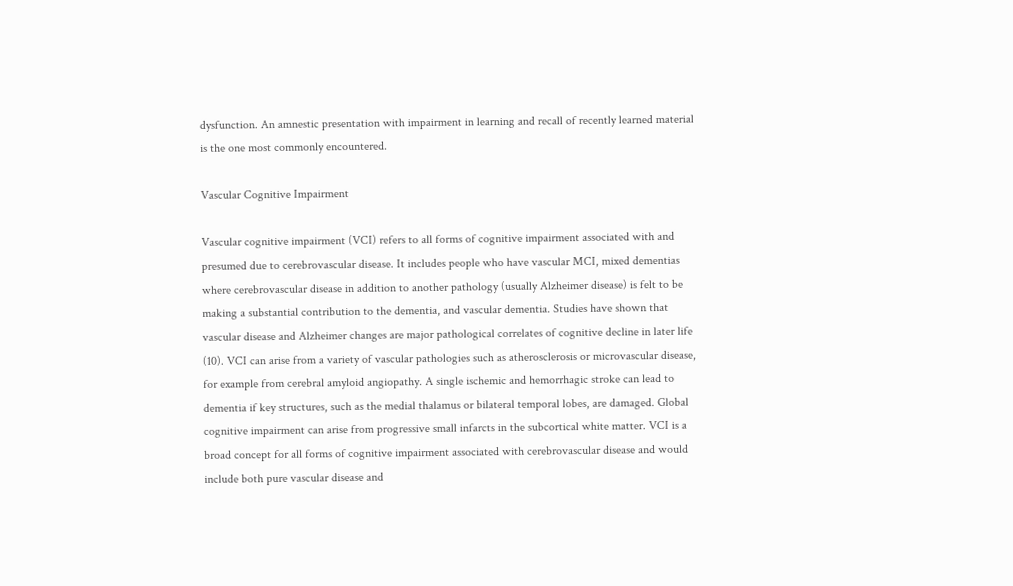dysfunction. An amnestic presentation with impairment in learning and recall of recently learned material is the one most commonly encountered.

Vascular Cognitive Impairment

Vascular cognitive impairment (VCI) refers to all forms of cognitive impairment associated with and presumed due to cerebrovascular disease. It includes people who have vascular MCI, mixed dementias where cerebrovascular disease in addition to another pathology (usually Alzheimer disease) is felt to be making a substantial contribution to the dementia, and vascular dementia. Studies have shown that vascular disease and Alzheimer changes are major pathological correlates of cognitive decline in later life (10). VCI can arise from a variety of vascular pathologies such as atherosclerosis or microvascular disease, for example from cerebral amyloid angiopathy. A single ischemic and hemorrhagic stroke can lead to dementia if key structures, such as the medial thalamus or bilateral temporal lobes, are damaged. Global cognitive impairment can arise from progressive small infarcts in the subcortical white matter. VCI is a broad concept for all forms of cognitive impairment associated with cerebrovascular disease and would include both pure vascular disease and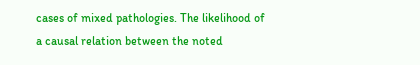cases of mixed pathologies. The likelihood of a causal relation between the noted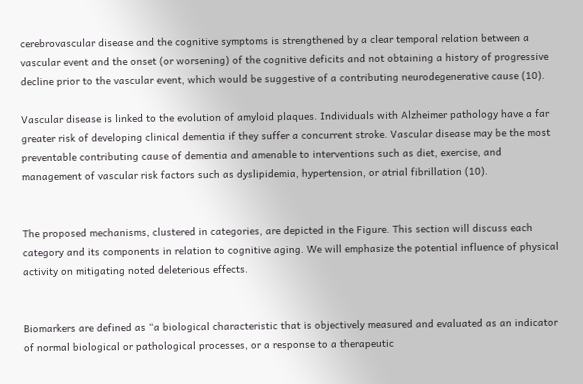cerebrovascular disease and the cognitive symptoms is strengthened by a clear temporal relation between a vascular event and the onset (or worsening) of the cognitive deficits and not obtaining a history of progressive decline prior to the vascular event, which would be suggestive of a contributing neurodegenerative cause (10).

Vascular disease is linked to the evolution of amyloid plaques. Individuals with Alzheimer pathology have a far greater risk of developing clinical dementia if they suffer a concurrent stroke. Vascular disease may be the most preventable contributing cause of dementia and amenable to interventions such as diet, exercise, and management of vascular risk factors such as dyslipidemia, hypertension, or atrial fibrillation (10).


The proposed mechanisms, clustered in categories, are depicted in the Figure. This section will discuss each category and its components in relation to cognitive aging. We will emphasize the potential influence of physical activity on mitigating noted deleterious effects.


Biomarkers are defined as “a biological characteristic that is objectively measured and evaluated as an indicator of normal biological or pathological processes, or a response to a therapeutic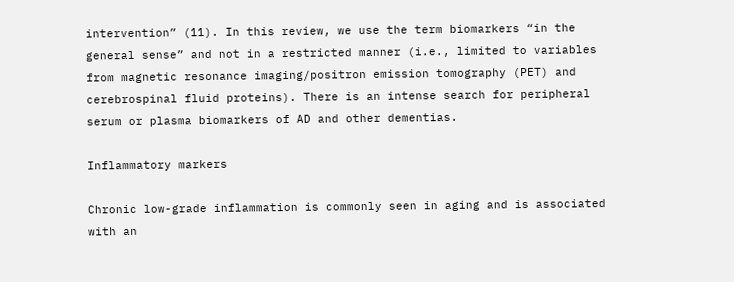intervention” (11). In this review, we use the term biomarkers “in the general sense” and not in a restricted manner (i.e., limited to variables from magnetic resonance imaging/positron emission tomography (PET) and cerebrospinal fluid proteins). There is an intense search for peripheral serum or plasma biomarkers of AD and other dementias.

Inflammatory markers

Chronic low-grade inflammation is commonly seen in aging and is associated with an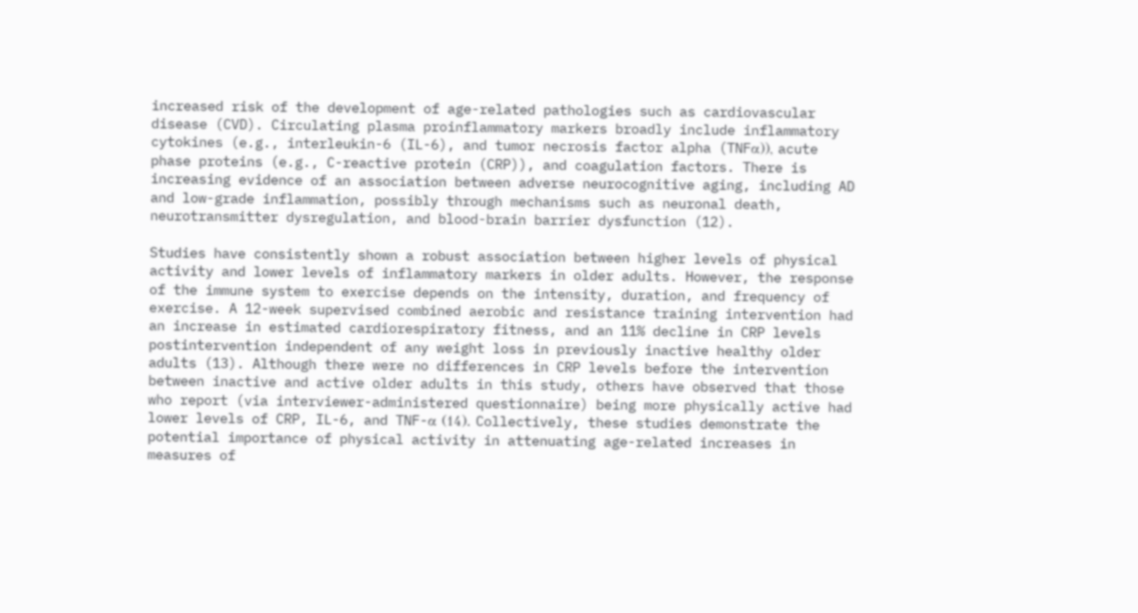increased risk of the development of age-related pathologies such as cardiovascular disease (CVD). Circulating plasma proinflammatory markers broadly include inflammatory cytokines (e.g., interleukin-6 (IL-6), and tumor necrosis factor alpha (TNFα)), acute phase proteins (e.g., C-reactive protein (CRP)), and coagulation factors. There is increasing evidence of an association between adverse neurocognitive aging, including AD and low-grade inflammation, possibly through mechanisms such as neuronal death, neurotransmitter dysregulation, and blood-brain barrier dysfunction (12).

Studies have consistently shown a robust association between higher levels of physical activity and lower levels of inflammatory markers in older adults. However, the response of the immune system to exercise depends on the intensity, duration, and frequency of exercise. A 12-week supervised combined aerobic and resistance training intervention had an increase in estimated cardiorespiratory fitness, and an 11% decline in CRP levels postintervention independent of any weight loss in previously inactive healthy older adults (13). Although there were no differences in CRP levels before the intervention between inactive and active older adults in this study, others have observed that those who report (via interviewer-administered questionnaire) being more physically active had lower levels of CRP, IL-6, and TNF-α (14). Collectively, these studies demonstrate the potential importance of physical activity in attenuating age-related increases in measures of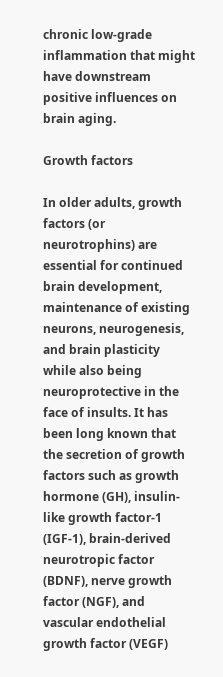chronic low-grade inflammation that might have downstream positive influences on brain aging.

Growth factors

In older adults, growth factors (or neurotrophins) are essential for continued brain development, maintenance of existing neurons, neurogenesis, and brain plasticity while also being neuroprotective in the face of insults. It has been long known that the secretion of growth factors such as growth hormone (GH), insulin-like growth factor-1 (IGF-1), brain-derived neurotropic factor (BDNF), nerve growth factor (NGF), and vascular endothelial growth factor (VEGF)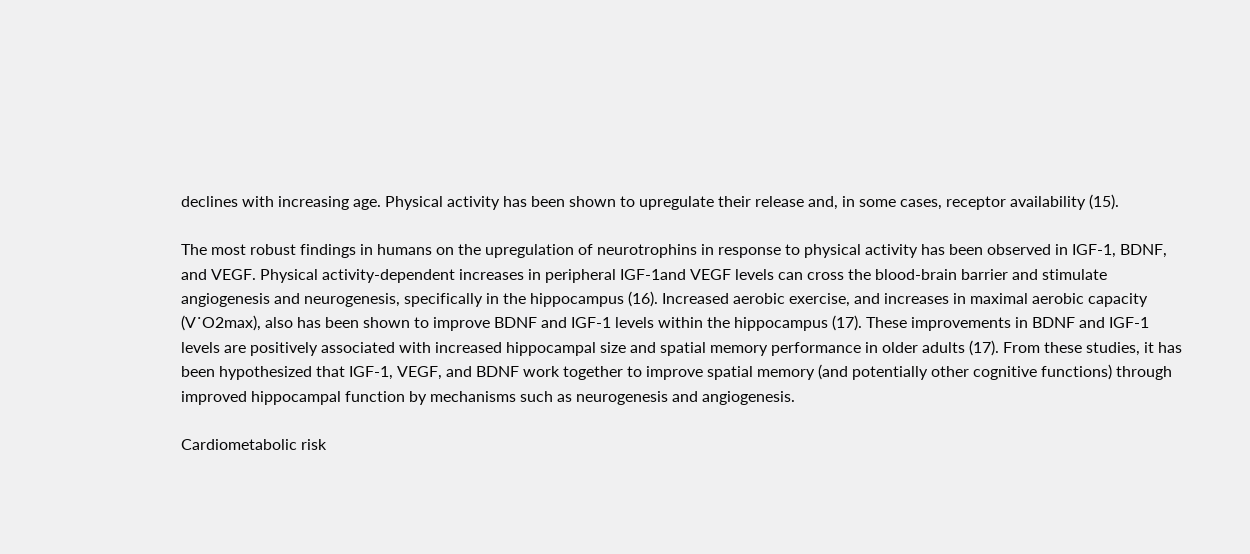declines with increasing age. Physical activity has been shown to upregulate their release and, in some cases, receptor availability (15).

The most robust findings in humans on the upregulation of neurotrophins in response to physical activity has been observed in IGF-1, BDNF, and VEGF. Physical activity-dependent increases in peripheral IGF-1and VEGF levels can cross the blood-brain barrier and stimulate angiogenesis and neurogenesis, specifically in the hippocampus (16). Increased aerobic exercise, and increases in maximal aerobic capacity (V˙O2max), also has been shown to improve BDNF and IGF-1 levels within the hippocampus (17). These improvements in BDNF and IGF-1 levels are positively associated with increased hippocampal size and spatial memory performance in older adults (17). From these studies, it has been hypothesized that IGF-1, VEGF, and BDNF work together to improve spatial memory (and potentially other cognitive functions) through improved hippocampal function by mechanisms such as neurogenesis and angiogenesis.

Cardiometabolic risk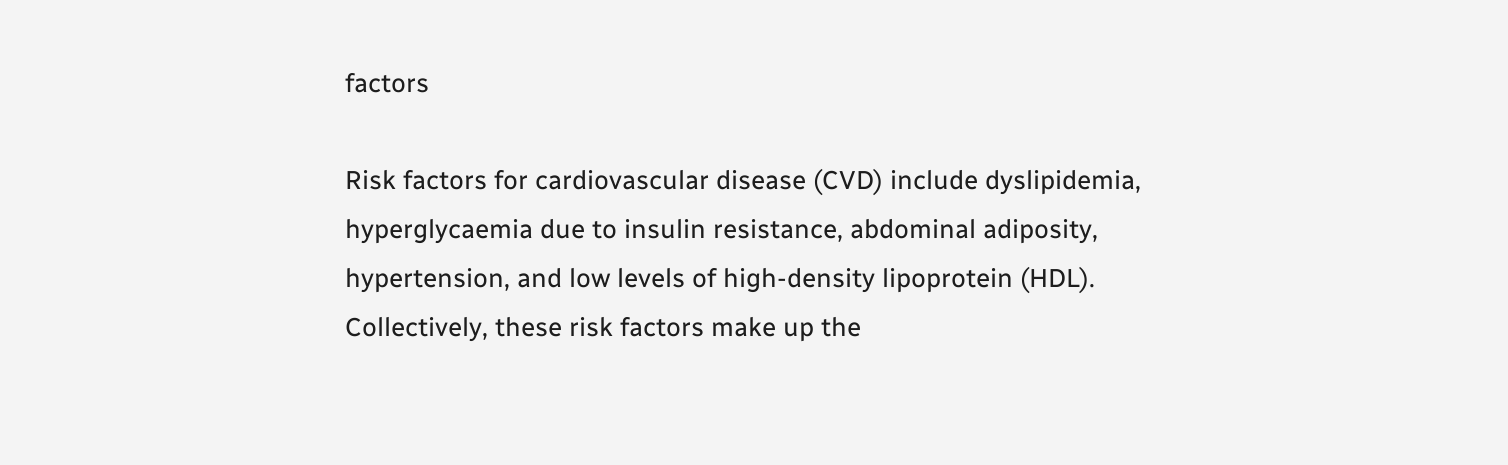factors

Risk factors for cardiovascular disease (CVD) include dyslipidemia, hyperglycaemia due to insulin resistance, abdominal adiposity, hypertension, and low levels of high-density lipoprotein (HDL). Collectively, these risk factors make up the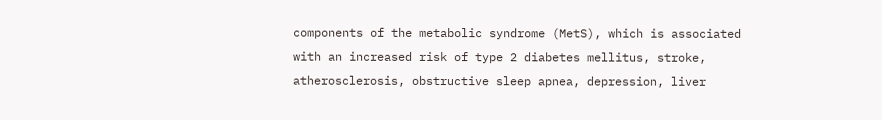components of the metabolic syndrome (MetS), which is associated with an increased risk of type 2 diabetes mellitus, stroke, atherosclerosis, obstructive sleep apnea, depression, liver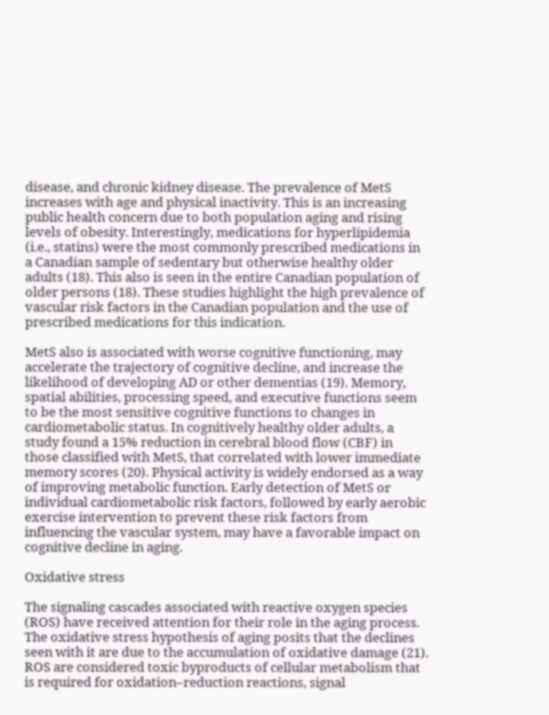disease, and chronic kidney disease. The prevalence of MetS increases with age and physical inactivity. This is an increasing public health concern due to both population aging and rising levels of obesity. Interestingly, medications for hyperlipidemia (i.e., statins) were the most commonly prescribed medications in a Canadian sample of sedentary but otherwise healthy older adults (18). This also is seen in the entire Canadian population of older persons (18). These studies highlight the high prevalence of vascular risk factors in the Canadian population and the use of prescribed medications for this indication.

MetS also is associated with worse cognitive functioning, may accelerate the trajectory of cognitive decline, and increase the likelihood of developing AD or other dementias (19). Memory, spatial abilities, processing speed, and executive functions seem to be the most sensitive cognitive functions to changes in cardiometabolic status. In cognitively healthy older adults, a study found a 15% reduction in cerebral blood flow (CBF) in those classified with MetS, that correlated with lower immediate memory scores (20). Physical activity is widely endorsed as a way of improving metabolic function. Early detection of MetS or individual cardiometabolic risk factors, followed by early aerobic exercise intervention to prevent these risk factors from influencing the vascular system, may have a favorable impact on cognitive decline in aging.

Oxidative stress

The signaling cascades associated with reactive oxygen species (ROS) have received attention for their role in the aging process. The oxidative stress hypothesis of aging posits that the declines seen with it are due to the accumulation of oxidative damage (21). ROS are considered toxic byproducts of cellular metabolism that is required for oxidation–reduction reactions, signal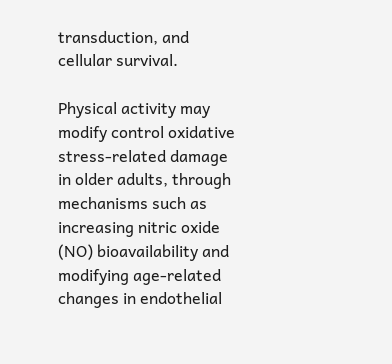transduction, and cellular survival.

Physical activity may modify control oxidative stress-related damage in older adults, through mechanisms such as increasing nitric oxide (NO) bioavailability and modifying age-related changes in endothelial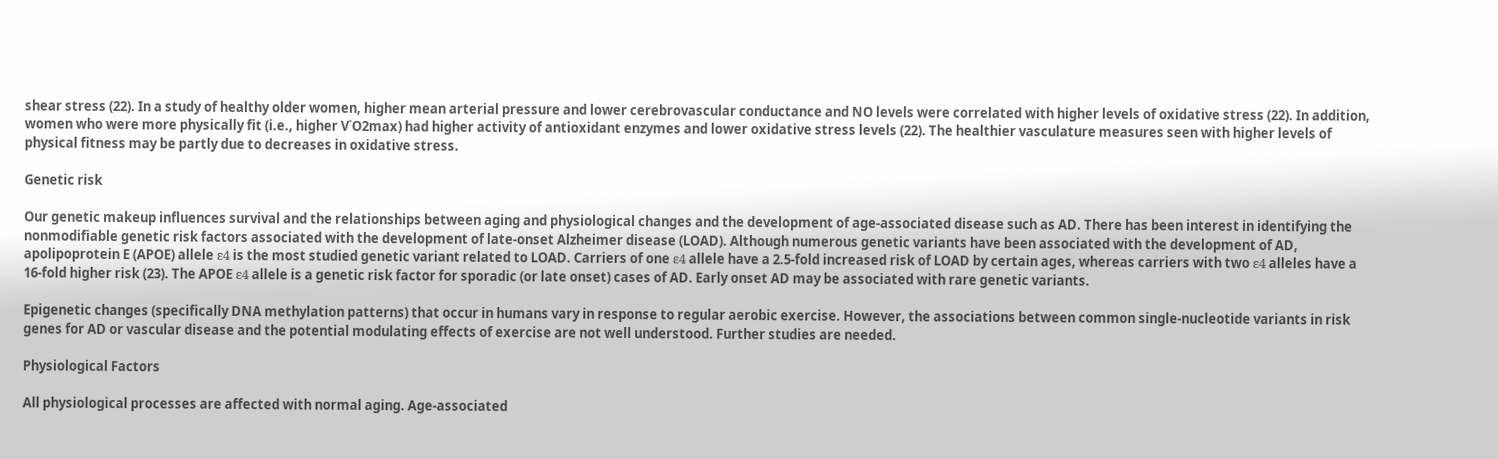shear stress (22). In a study of healthy older women, higher mean arterial pressure and lower cerebrovascular conductance and NO levels were correlated with higher levels of oxidative stress (22). In addition, women who were more physically fit (i.e., higher V˙O2max) had higher activity of antioxidant enzymes and lower oxidative stress levels (22). The healthier vasculature measures seen with higher levels of physical fitness may be partly due to decreases in oxidative stress.

Genetic risk

Our genetic makeup influences survival and the relationships between aging and physiological changes and the development of age-associated disease such as AD. There has been interest in identifying the nonmodifiable genetic risk factors associated with the development of late-onset Alzheimer disease (LOAD). Although numerous genetic variants have been associated with the development of AD, apolipoprotein E (APOE) allele ε4 is the most studied genetic variant related to LOAD. Carriers of one ε4 allele have a 2.5-fold increased risk of LOAD by certain ages, whereas carriers with two ε4 alleles have a 16-fold higher risk (23). The APOE ε4 allele is a genetic risk factor for sporadic (or late onset) cases of AD. Early onset AD may be associated with rare genetic variants.

Epigenetic changes (specifically DNA methylation patterns) that occur in humans vary in response to regular aerobic exercise. However, the associations between common single-nucleotide variants in risk genes for AD or vascular disease and the potential modulating effects of exercise are not well understood. Further studies are needed.

Physiological Factors

All physiological processes are affected with normal aging. Age-associated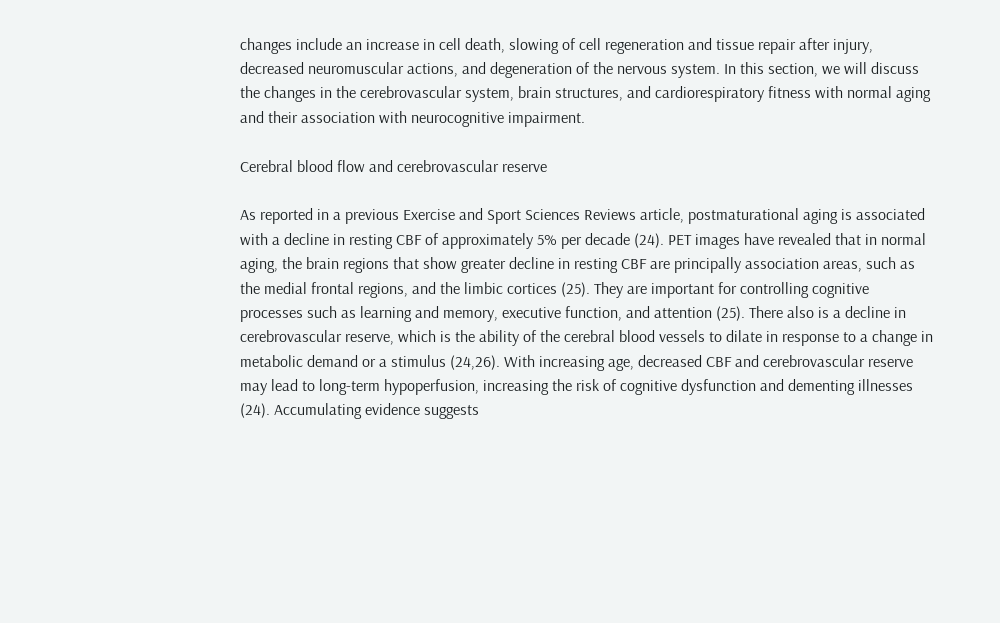changes include an increase in cell death, slowing of cell regeneration and tissue repair after injury, decreased neuromuscular actions, and degeneration of the nervous system. In this section, we will discuss the changes in the cerebrovascular system, brain structures, and cardiorespiratory fitness with normal aging and their association with neurocognitive impairment.

Cerebral blood flow and cerebrovascular reserve

As reported in a previous Exercise and Sport Sciences Reviews article, postmaturational aging is associated with a decline in resting CBF of approximately 5% per decade (24). PET images have revealed that in normal aging, the brain regions that show greater decline in resting CBF are principally association areas, such as the medial frontal regions, and the limbic cortices (25). They are important for controlling cognitive processes such as learning and memory, executive function, and attention (25). There also is a decline in cerebrovascular reserve, which is the ability of the cerebral blood vessels to dilate in response to a change in metabolic demand or a stimulus (24,26). With increasing age, decreased CBF and cerebrovascular reserve may lead to long-term hypoperfusion, increasing the risk of cognitive dysfunction and dementing illnesses (24). Accumulating evidence suggests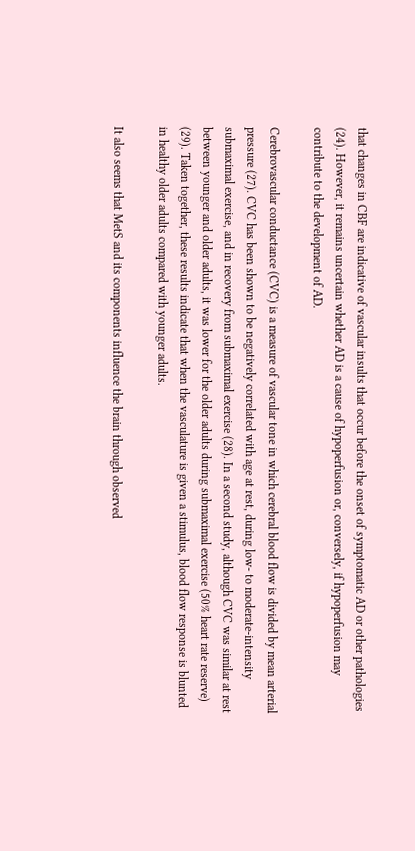that changes in CBF are indicative of vascular insults that occur before the onset of symptomatic AD or other pathologies (24). However, it remains uncertain whether AD is a cause of hypoperfusion or, conversely, if hypoperfusion may contribute to the development of AD.

Cerebrovascular conductance (CVC) is a measure of vascular tone in which cerebral blood flow is divided by mean arterial pressure (27). CVC has been shown to be negatively correlated with age at rest, during low- to moderate-intensity submaximal exercise, and in recovery from submaximal exercise (28). In a second study, although CVC was similar at rest between younger and older adults, it was lower for the older adults during submaximal exercise (50% heart rate reserve) (29). Taken together, these results indicate that when the vasculature is given a stimulus, blood flow response is blunted in healthy older adults compared with younger adults.

It also seems that MetS and its components influence the brain through observed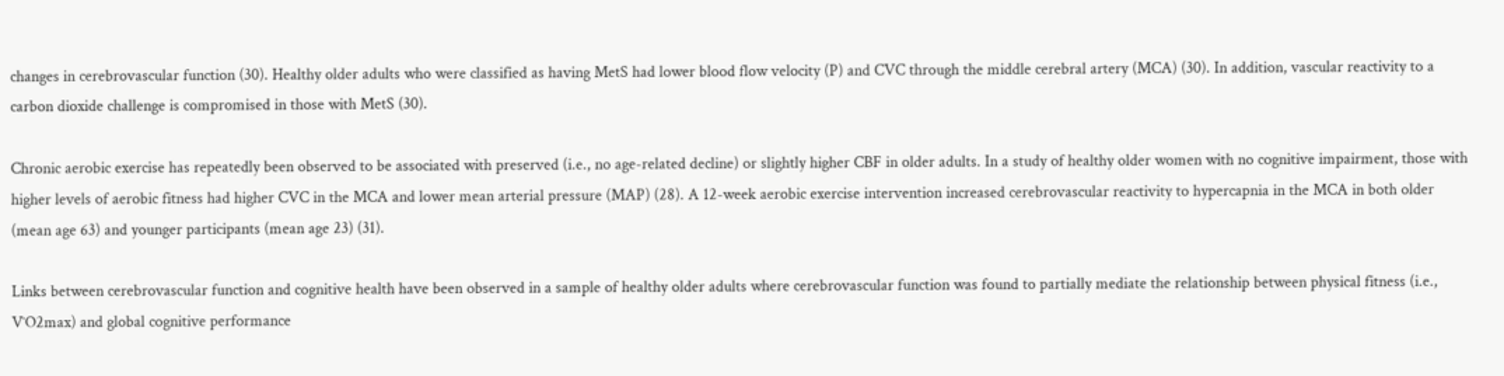changes in cerebrovascular function (30). Healthy older adults who were classified as having MetS had lower blood flow velocity (P) and CVC through the middle cerebral artery (MCA) (30). In addition, vascular reactivity to a carbon dioxide challenge is compromised in those with MetS (30).

Chronic aerobic exercise has repeatedly been observed to be associated with preserved (i.e., no age-related decline) or slightly higher CBF in older adults. In a study of healthy older women with no cognitive impairment, those with higher levels of aerobic fitness had higher CVC in the MCA and lower mean arterial pressure (MAP) (28). A 12-week aerobic exercise intervention increased cerebrovascular reactivity to hypercapnia in the MCA in both older (mean age 63) and younger participants (mean age 23) (31).

Links between cerebrovascular function and cognitive health have been observed in a sample of healthy older adults where cerebrovascular function was found to partially mediate the relationship between physical fitness (i.e., V˙O2max) and global cognitive performance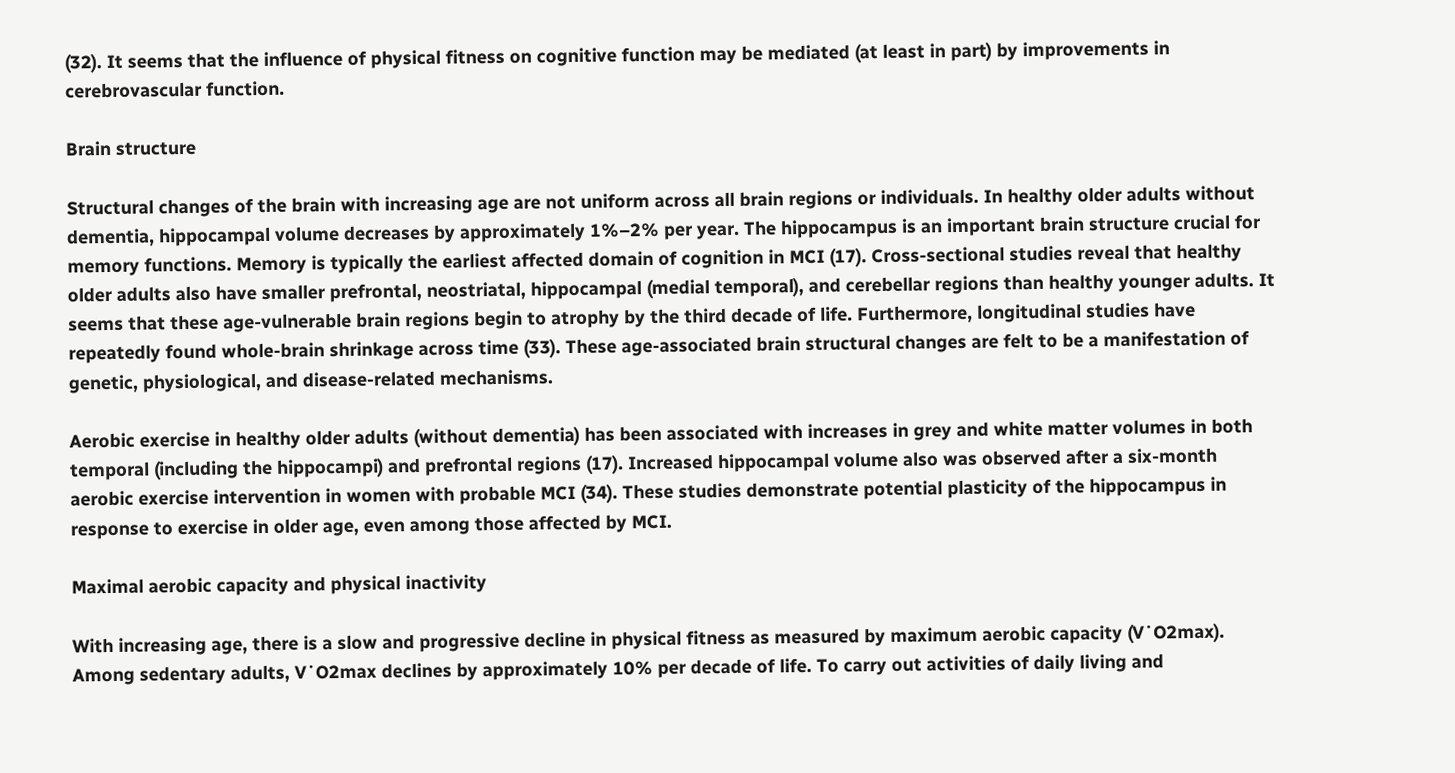(32). It seems that the influence of physical fitness on cognitive function may be mediated (at least in part) by improvements in cerebrovascular function.

Brain structure

Structural changes of the brain with increasing age are not uniform across all brain regions or individuals. In healthy older adults without dementia, hippocampal volume decreases by approximately 1%–2% per year. The hippocampus is an important brain structure crucial for memory functions. Memory is typically the earliest affected domain of cognition in MCI (17). Cross-sectional studies reveal that healthy older adults also have smaller prefrontal, neostriatal, hippocampal (medial temporal), and cerebellar regions than healthy younger adults. It seems that these age-vulnerable brain regions begin to atrophy by the third decade of life. Furthermore, longitudinal studies have repeatedly found whole-brain shrinkage across time (33). These age-associated brain structural changes are felt to be a manifestation of genetic, physiological, and disease-related mechanisms.

Aerobic exercise in healthy older adults (without dementia) has been associated with increases in grey and white matter volumes in both temporal (including the hippocampi) and prefrontal regions (17). Increased hippocampal volume also was observed after a six-month aerobic exercise intervention in women with probable MCI (34). These studies demonstrate potential plasticity of the hippocampus in response to exercise in older age, even among those affected by MCI.

Maximal aerobic capacity and physical inactivity

With increasing age, there is a slow and progressive decline in physical fitness as measured by maximum aerobic capacity (V˙O2max). Among sedentary adults, V˙O2max declines by approximately 10% per decade of life. To carry out activities of daily living and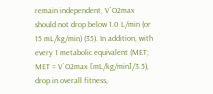remain independent, V˙O2max should not drop below 1.0 L/min (or 15 mL/kg/min) (35). In addition, with every 1 metabolic equivalent (MET; MET = V˙O2max [mL/kg/min]/3.5), drop in overall fitness,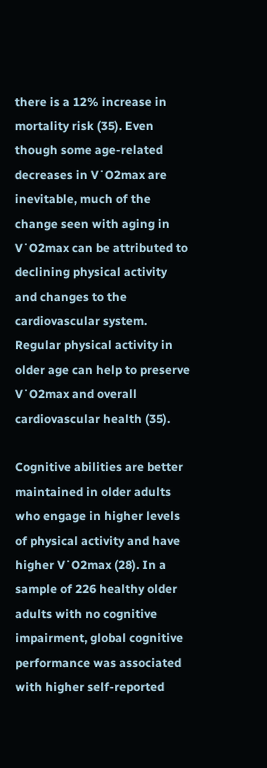there is a 12% increase in mortality risk (35). Even though some age-related decreases in V˙O2max are inevitable, much of the change seen with aging in V˙O2max can be attributed to declining physical activity and changes to the cardiovascular system. Regular physical activity in older age can help to preserve V˙O2max and overall cardiovascular health (35).

Cognitive abilities are better maintained in older adults who engage in higher levels of physical activity and have higher V˙O2max (28). In a sample of 226 healthy older adults with no cognitive impairment, global cognitive performance was associated with higher self-reported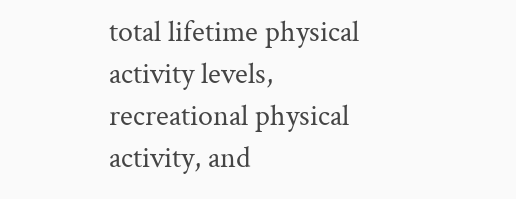total lifetime physical activity levels, recreational physical activity, and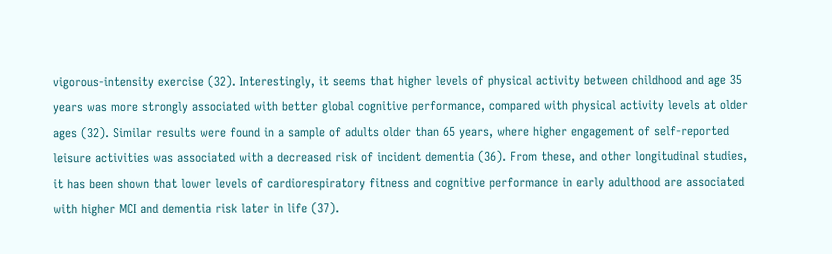vigorous-intensity exercise (32). Interestingly, it seems that higher levels of physical activity between childhood and age 35 years was more strongly associated with better global cognitive performance, compared with physical activity levels at older ages (32). Similar results were found in a sample of adults older than 65 years, where higher engagement of self-reported leisure activities was associated with a decreased risk of incident dementia (36). From these, and other longitudinal studies, it has been shown that lower levels of cardiorespiratory fitness and cognitive performance in early adulthood are associated with higher MCI and dementia risk later in life (37).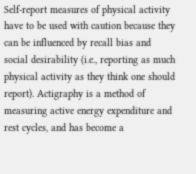Self-report measures of physical activity have to be used with caution because they can be influenced by recall bias and social desirability (i.e., reporting as much physical activity as they think one should report). Actigraphy is a method of measuring active energy expenditure and rest cycles, and has become a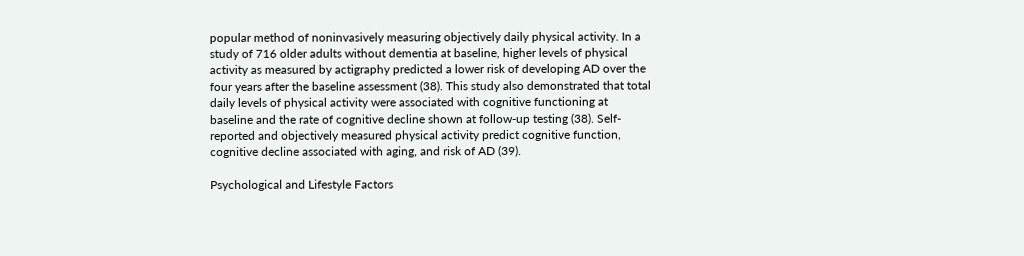popular method of noninvasively measuring objectively daily physical activity. In a study of 716 older adults without dementia at baseline, higher levels of physical activity as measured by actigraphy predicted a lower risk of developing AD over the four years after the baseline assessment (38). This study also demonstrated that total daily levels of physical activity were associated with cognitive functioning at baseline and the rate of cognitive decline shown at follow-up testing (38). Self-reported and objectively measured physical activity predict cognitive function, cognitive decline associated with aging, and risk of AD (39).

Psychological and Lifestyle Factors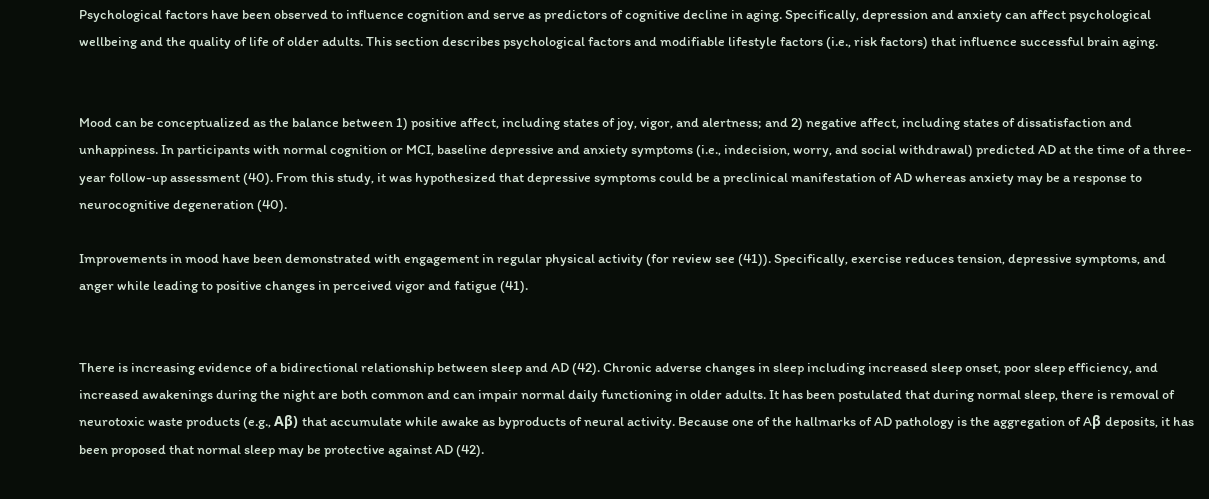Psychological factors have been observed to influence cognition and serve as predictors of cognitive decline in aging. Specifically, depression and anxiety can affect psychological wellbeing and the quality of life of older adults. This section describes psychological factors and modifiable lifestyle factors (i.e., risk factors) that influence successful brain aging.


Mood can be conceptualized as the balance between 1) positive affect, including states of joy, vigor, and alertness; and 2) negative affect, including states of dissatisfaction and unhappiness. In participants with normal cognition or MCI, baseline depressive and anxiety symptoms (i.e., indecision, worry, and social withdrawal) predicted AD at the time of a three-year follow-up assessment (40). From this study, it was hypothesized that depressive symptoms could be a preclinical manifestation of AD whereas anxiety may be a response to neurocognitive degeneration (40).

Improvements in mood have been demonstrated with engagement in regular physical activity (for review see (41)). Specifically, exercise reduces tension, depressive symptoms, and anger while leading to positive changes in perceived vigor and fatigue (41).


There is increasing evidence of a bidirectional relationship between sleep and AD (42). Chronic adverse changes in sleep including increased sleep onset, poor sleep efficiency, and increased awakenings during the night are both common and can impair normal daily functioning in older adults. It has been postulated that during normal sleep, there is removal of neurotoxic waste products (e.g., Aβ) that accumulate while awake as byproducts of neural activity. Because one of the hallmarks of AD pathology is the aggregation of Aβ deposits, it has been proposed that normal sleep may be protective against AD (42).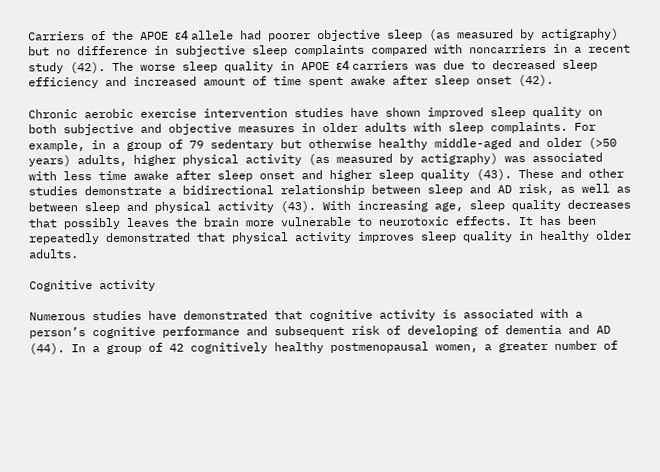Carriers of the APOE ε4 allele had poorer objective sleep (as measured by actigraphy) but no difference in subjective sleep complaints compared with noncarriers in a recent study (42). The worse sleep quality in APOE ε4 carriers was due to decreased sleep efficiency and increased amount of time spent awake after sleep onset (42).

Chronic aerobic exercise intervention studies have shown improved sleep quality on both subjective and objective measures in older adults with sleep complaints. For example, in a group of 79 sedentary but otherwise healthy middle-aged and older (>50 years) adults, higher physical activity (as measured by actigraphy) was associated with less time awake after sleep onset and higher sleep quality (43). These and other studies demonstrate a bidirectional relationship between sleep and AD risk, as well as between sleep and physical activity (43). With increasing age, sleep quality decreases that possibly leaves the brain more vulnerable to neurotoxic effects. It has been repeatedly demonstrated that physical activity improves sleep quality in healthy older adults.

Cognitive activity

Numerous studies have demonstrated that cognitive activity is associated with a person’s cognitive performance and subsequent risk of developing of dementia and AD (44). In a group of 42 cognitively healthy postmenopausal women, a greater number of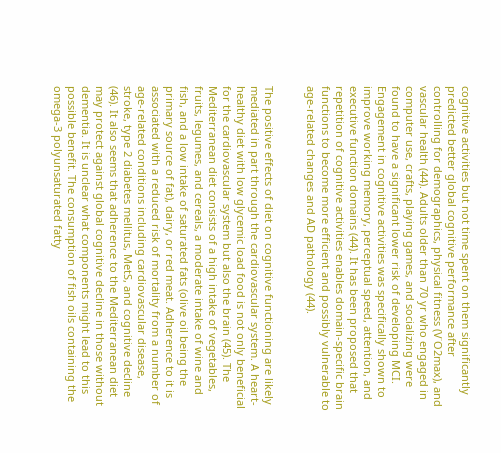cognitive activities but not time spent on them significantly predicted better global cognitive performance after controlling for demographics, physical fitness (V˙O2max), and vascular health (44). Adults older than 70 yr who engaged in computer use, crafts, playing games, and socializing were found to have a significant lower risk of developing MCI. Engagement in cognitive activities was specifically shown to improve working memory, perceptual speed, attention, and executive function domains (44). It has been proposed that repetition of cognitive activities enables domain-specific brain functions to become more efficient and possibly vulnerable to age-related changes and AD pathology (44).


The positive effects of diet on cognitive functioning are likely mediated in part through the cardiovascular system. A heart-healthy diet with low glycemic load food is not only beneficial for the cardiovascular system but also the brain (45). The Mediterranean diet consists of a high intake of vegetables, fruits, legumes, and cereals, a moderate intake of wine and fish, and a low intake of saturated fats (olive oil being the primary source of fat), dairy, or red meat. Adherence to it is associated with a reduced risk of mortality from a number of age-related conditions including cardiovascular disease, stroke, type 2 diabetes mellitus, MetS, and cognitive decline (46). It also seems that adherence to the Mediterranean diet may protect against global cognitive decline in those without dementia. It is unclear what components might lead to this possible benefit. The consumption of fish oils containing the omega-3 polyunsaturated fatty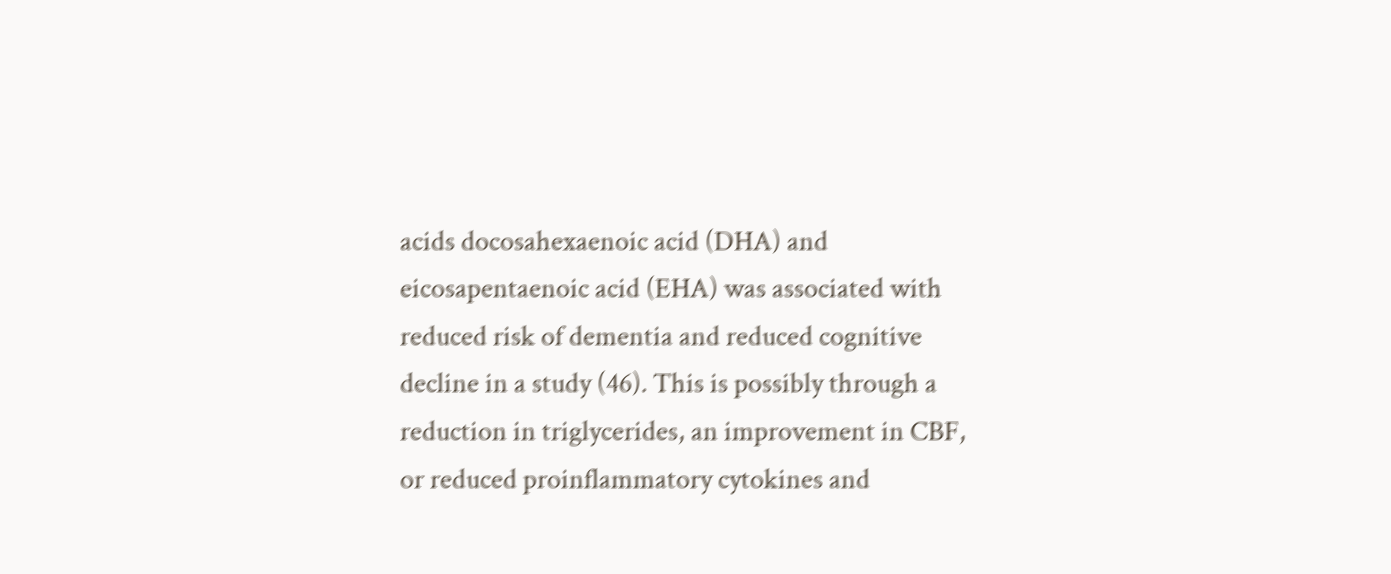acids docosahexaenoic acid (DHA) and eicosapentaenoic acid (EHA) was associated with reduced risk of dementia and reduced cognitive decline in a study (46). This is possibly through a reduction in triglycerides, an improvement in CBF, or reduced proinflammatory cytokines and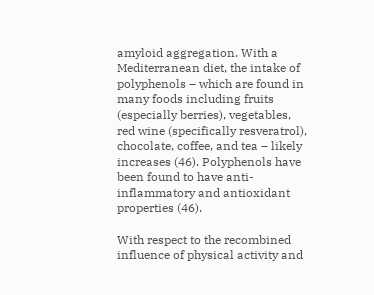amyloid aggregation. With a Mediterranean diet, the intake of polyphenols – which are found in many foods including fruits (especially berries), vegetables, red wine (specifically resveratrol), chocolate, coffee, and tea – likely increases (46). Polyphenols have been found to have anti-inflammatory and antioxidant properties (46).

With respect to the recombined influence of physical activity and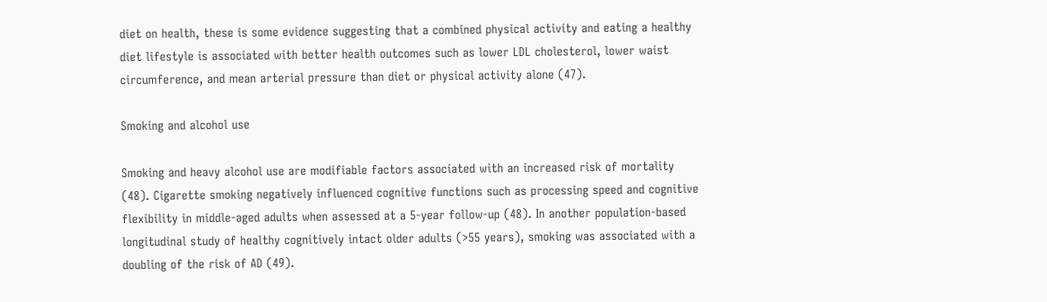diet on health, these is some evidence suggesting that a combined physical activity and eating a healthy diet lifestyle is associated with better health outcomes such as lower LDL cholesterol, lower waist circumference, and mean arterial pressure than diet or physical activity alone (47).

Smoking and alcohol use

Smoking and heavy alcohol use are modifiable factors associated with an increased risk of mortality (48). Cigarette smoking negatively influenced cognitive functions such as processing speed and cognitive flexibility in middle-aged adults when assessed at a 5-year follow-up (48). In another population-based longitudinal study of healthy cognitively intact older adults (>55 years), smoking was associated with a doubling of the risk of AD (49).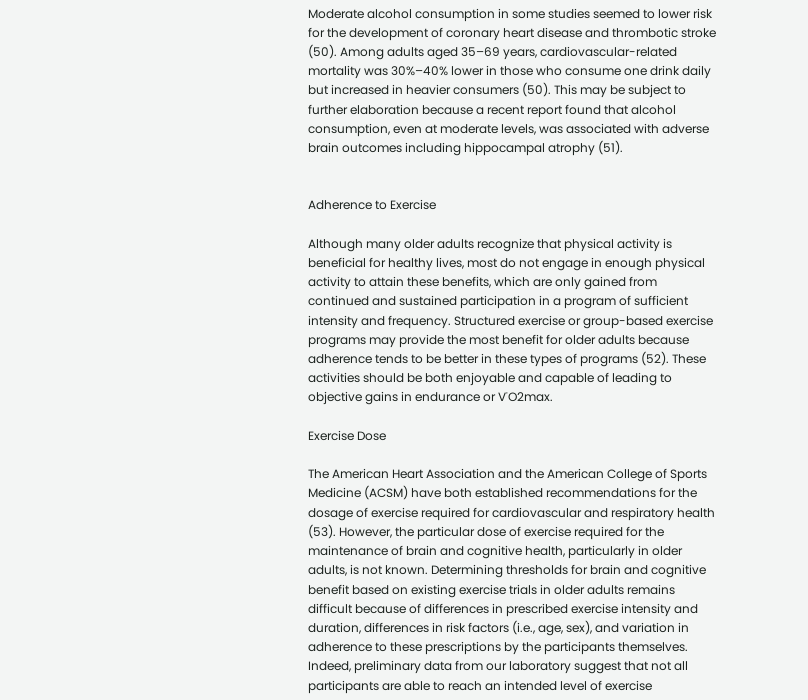Moderate alcohol consumption in some studies seemed to lower risk for the development of coronary heart disease and thrombotic stroke (50). Among adults aged 35–69 years, cardiovascular-related mortality was 30%–40% lower in those who consume one drink daily but increased in heavier consumers (50). This may be subject to further elaboration because a recent report found that alcohol consumption, even at moderate levels, was associated with adverse brain outcomes including hippocampal atrophy (51).


Adherence to Exercise

Although many older adults recognize that physical activity is beneficial for healthy lives, most do not engage in enough physical activity to attain these benefits, which are only gained from continued and sustained participation in a program of sufficient intensity and frequency. Structured exercise or group-based exercise programs may provide the most benefit for older adults because adherence tends to be better in these types of programs (52). These activities should be both enjoyable and capable of leading to objective gains in endurance or V˙O2max.

Exercise Dose

The American Heart Association and the American College of Sports Medicine (ACSM) have both established recommendations for the dosage of exercise required for cardiovascular and respiratory health (53). However, the particular dose of exercise required for the maintenance of brain and cognitive health, particularly in older adults, is not known. Determining thresholds for brain and cognitive benefit based on existing exercise trials in older adults remains difficult because of differences in prescribed exercise intensity and duration, differences in risk factors (i.e., age, sex), and variation in adherence to these prescriptions by the participants themselves. Indeed, preliminary data from our laboratory suggest that not all participants are able to reach an intended level of exercise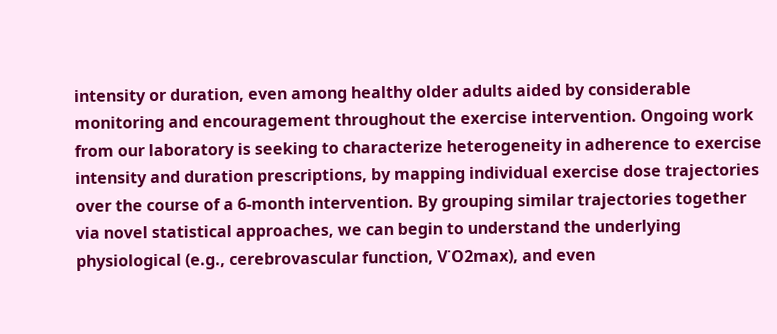intensity or duration, even among healthy older adults aided by considerable monitoring and encouragement throughout the exercise intervention. Ongoing work from our laboratory is seeking to characterize heterogeneity in adherence to exercise intensity and duration prescriptions, by mapping individual exercise dose trajectories over the course of a 6-month intervention. By grouping similar trajectories together via novel statistical approaches, we can begin to understand the underlying physiological (e.g., cerebrovascular function, V˙O2max), and even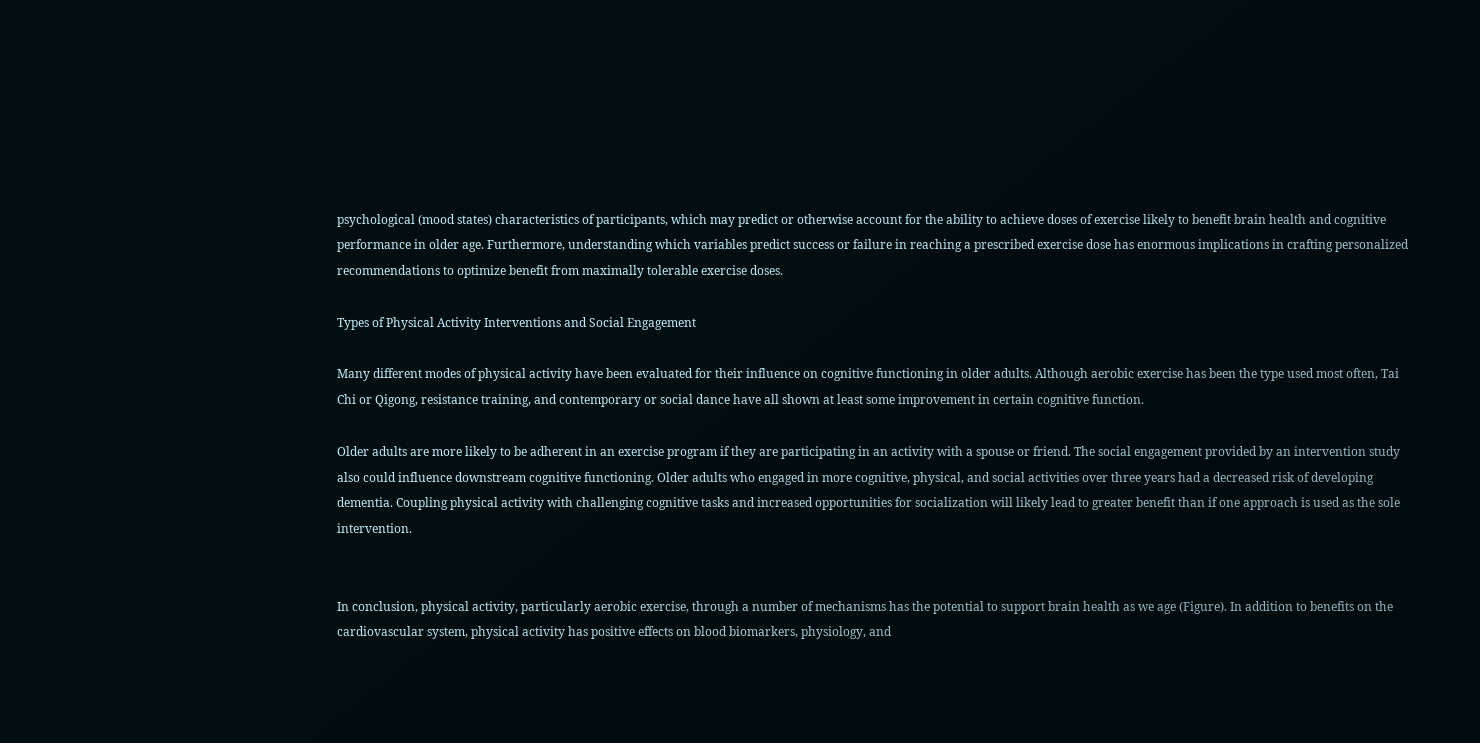psychological (mood states) characteristics of participants, which may predict or otherwise account for the ability to achieve doses of exercise likely to benefit brain health and cognitive performance in older age. Furthermore, understanding which variables predict success or failure in reaching a prescribed exercise dose has enormous implications in crafting personalized recommendations to optimize benefit from maximally tolerable exercise doses.

Types of Physical Activity Interventions and Social Engagement

Many different modes of physical activity have been evaluated for their influence on cognitive functioning in older adults. Although aerobic exercise has been the type used most often, Tai Chi or Qigong, resistance training, and contemporary or social dance have all shown at least some improvement in certain cognitive function.

Older adults are more likely to be adherent in an exercise program if they are participating in an activity with a spouse or friend. The social engagement provided by an intervention study also could influence downstream cognitive functioning. Older adults who engaged in more cognitive, physical, and social activities over three years had a decreased risk of developing dementia. Coupling physical activity with challenging cognitive tasks and increased opportunities for socialization will likely lead to greater benefit than if one approach is used as the sole intervention.


In conclusion, physical activity, particularly aerobic exercise, through a number of mechanisms has the potential to support brain health as we age (Figure). In addition to benefits on the cardiovascular system, physical activity has positive effects on blood biomarkers, physiology, and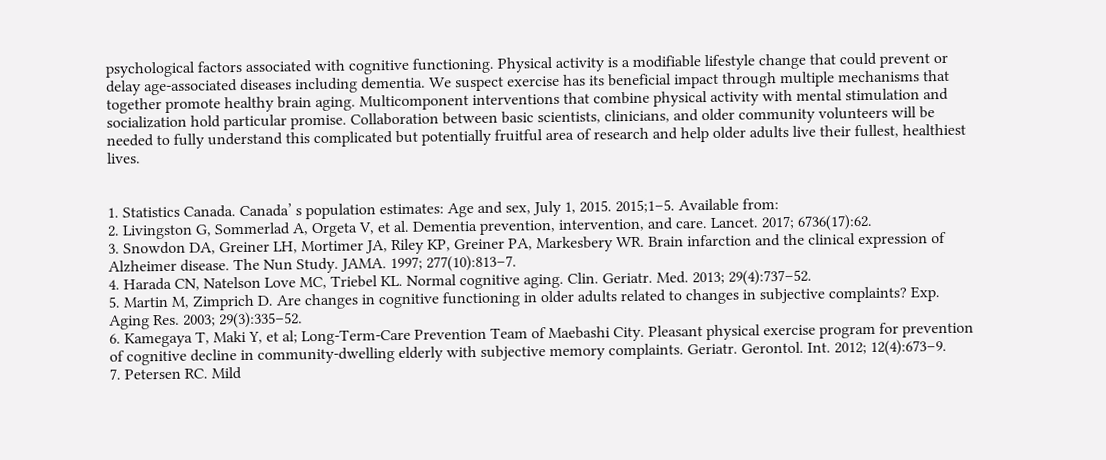psychological factors associated with cognitive functioning. Physical activity is a modifiable lifestyle change that could prevent or delay age-associated diseases including dementia. We suspect exercise has its beneficial impact through multiple mechanisms that together promote healthy brain aging. Multicomponent interventions that combine physical activity with mental stimulation and socialization hold particular promise. Collaboration between basic scientists, clinicians, and older community volunteers will be needed to fully understand this complicated but potentially fruitful area of research and help older adults live their fullest, healthiest lives.


1. Statistics Canada. Canada’ s population estimates: Age and sex, July 1, 2015. 2015;1–5. Available from:
2. Livingston G, Sommerlad A, Orgeta V, et al. Dementia prevention, intervention, and care. Lancet. 2017; 6736(17):62.
3. Snowdon DA, Greiner LH, Mortimer JA, Riley KP, Greiner PA, Markesbery WR. Brain infarction and the clinical expression of Alzheimer disease. The Nun Study. JAMA. 1997; 277(10):813–7.
4. Harada CN, Natelson Love MC, Triebel KL. Normal cognitive aging. Clin. Geriatr. Med. 2013; 29(4):737–52.
5. Martin M, Zimprich D. Are changes in cognitive functioning in older adults related to changes in subjective complaints? Exp. Aging Res. 2003; 29(3):335–52.
6. Kamegaya T, Maki Y, et al; Long-Term-Care Prevention Team of Maebashi City. Pleasant physical exercise program for prevention of cognitive decline in community-dwelling elderly with subjective memory complaints. Geriatr. Gerontol. Int. 2012; 12(4):673–9.
7. Petersen RC. Mild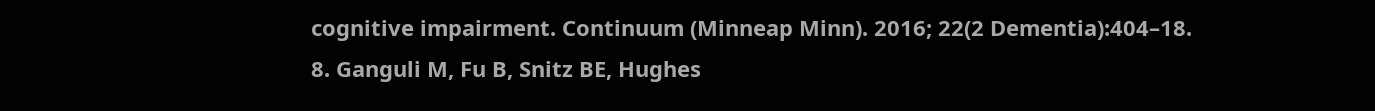cognitive impairment. Continuum (Minneap Minn). 2016; 22(2 Dementia):404–18.
8. Ganguli M, Fu B, Snitz BE, Hughes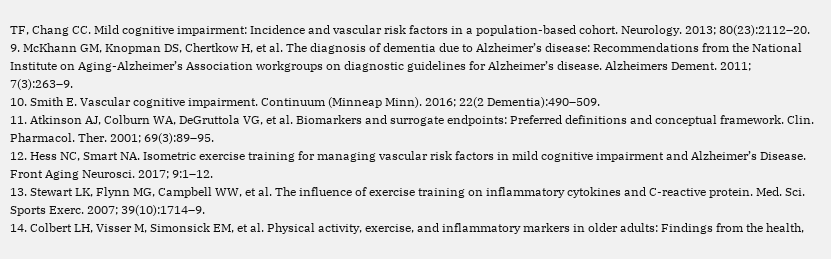TF, Chang CC. Mild cognitive impairment: Incidence and vascular risk factors in a population-based cohort. Neurology. 2013; 80(23):2112–20.
9. McKhann GM, Knopman DS, Chertkow H, et al. The diagnosis of dementia due to Alzheimer’s disease: Recommendations from the National Institute on Aging-Alzheimer’s Association workgroups on diagnostic guidelines for Alzheimer’s disease. Alzheimers Dement. 2011; 7(3):263–9.
10. Smith E. Vascular cognitive impairment. Continuum (Minneap Minn). 2016; 22(2 Dementia):490–509.
11. Atkinson AJ, Colburn WA, DeGruttola VG, et al. Biomarkers and surrogate endpoints: Preferred definitions and conceptual framework. Clin. Pharmacol. Ther. 2001; 69(3):89–95.
12. Hess NC, Smart NA. Isometric exercise training for managing vascular risk factors in mild cognitive impairment and Alzheimer’s Disease. Front Aging Neurosci. 2017; 9:1–12.
13. Stewart LK, Flynn MG, Campbell WW, et al. The influence of exercise training on inflammatory cytokines and C-reactive protein. Med. Sci. Sports Exerc. 2007; 39(10):1714–9.
14. Colbert LH, Visser M, Simonsick EM, et al. Physical activity, exercise, and inflammatory markers in older adults: Findings from the health,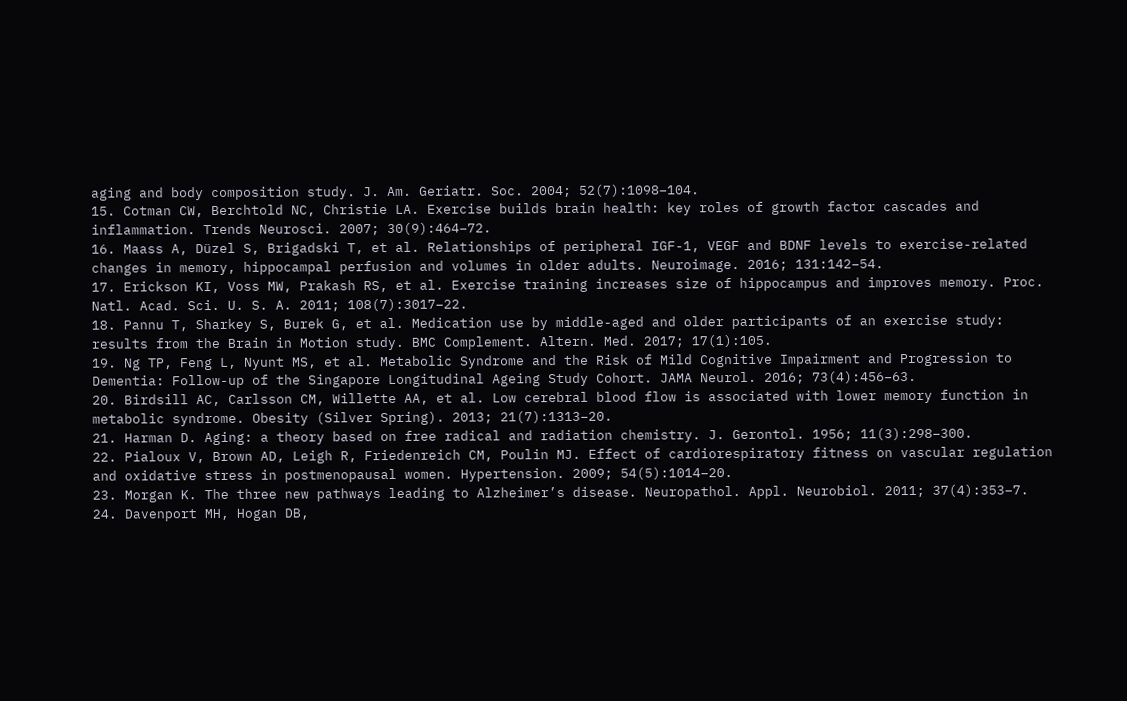aging and body composition study. J. Am. Geriatr. Soc. 2004; 52(7):1098–104.
15. Cotman CW, Berchtold NC, Christie LA. Exercise builds brain health: key roles of growth factor cascades and inflammation. Trends Neurosci. 2007; 30(9):464–72.
16. Maass A, Düzel S, Brigadski T, et al. Relationships of peripheral IGF-1, VEGF and BDNF levels to exercise-related changes in memory, hippocampal perfusion and volumes in older adults. Neuroimage. 2016; 131:142–54.
17. Erickson KI, Voss MW, Prakash RS, et al. Exercise training increases size of hippocampus and improves memory. Proc. Natl. Acad. Sci. U. S. A. 2011; 108(7):3017–22.
18. Pannu T, Sharkey S, Burek G, et al. Medication use by middle-aged and older participants of an exercise study: results from the Brain in Motion study. BMC Complement. Altern. Med. 2017; 17(1):105.
19. Ng TP, Feng L, Nyunt MS, et al. Metabolic Syndrome and the Risk of Mild Cognitive Impairment and Progression to Dementia: Follow-up of the Singapore Longitudinal Ageing Study Cohort. JAMA Neurol. 2016; 73(4):456–63.
20. Birdsill AC, Carlsson CM, Willette AA, et al. Low cerebral blood flow is associated with lower memory function in metabolic syndrome. Obesity (Silver Spring). 2013; 21(7):1313–20.
21. Harman D. Aging: a theory based on free radical and radiation chemistry. J. Gerontol. 1956; 11(3):298–300.
22. Pialoux V, Brown AD, Leigh R, Friedenreich CM, Poulin MJ. Effect of cardiorespiratory fitness on vascular regulation and oxidative stress in postmenopausal women. Hypertension. 2009; 54(5):1014–20.
23. Morgan K. The three new pathways leading to Alzheimer’s disease. Neuropathol. Appl. Neurobiol. 2011; 37(4):353–7.
24. Davenport MH, Hogan DB,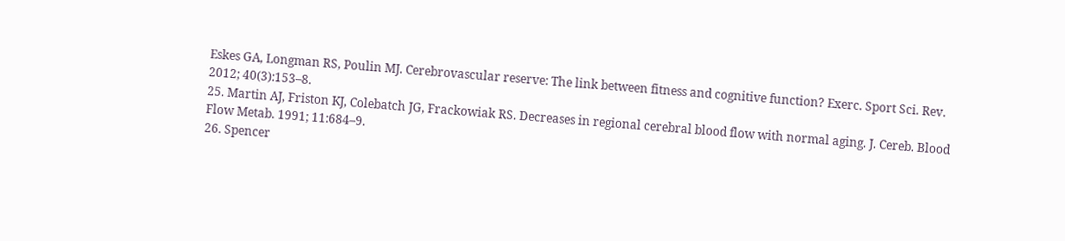Eskes GA, Longman RS, Poulin MJ. Cerebrovascular reserve: The link between fitness and cognitive function? Exerc. Sport Sci. Rev. 2012; 40(3):153–8.
25. Martin AJ, Friston KJ, Colebatch JG, Frackowiak RS. Decreases in regional cerebral blood flow with normal aging. J. Cereb. Blood Flow Metab. 1991; 11:684–9.
26. Spencer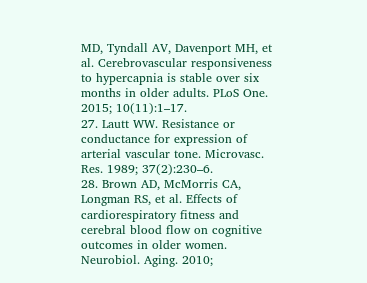MD, Tyndall AV, Davenport MH, et al. Cerebrovascular responsiveness to hypercapnia is stable over six months in older adults. PLoS One. 2015; 10(11):1–17.
27. Lautt WW. Resistance or conductance for expression of arterial vascular tone. Microvasc. Res. 1989; 37(2):230–6.
28. Brown AD, McMorris CA, Longman RS, et al. Effects of cardiorespiratory fitness and cerebral blood flow on cognitive outcomes in older women. Neurobiol. Aging. 2010;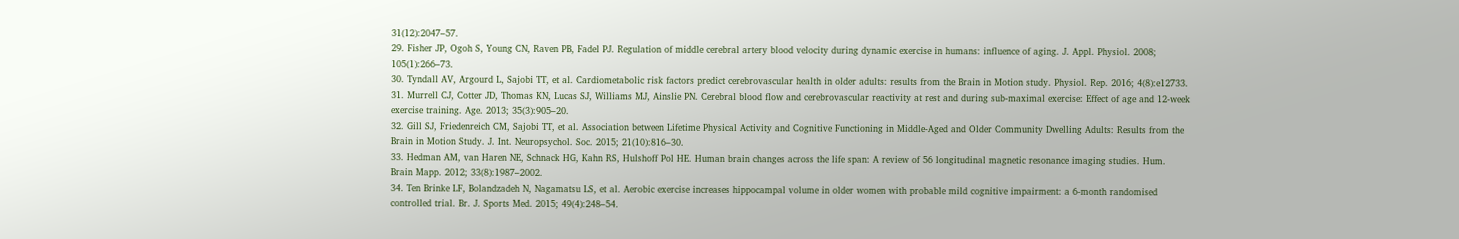31(12):2047–57.
29. Fisher JP, Ogoh S, Young CN, Raven PB, Fadel PJ. Regulation of middle cerebral artery blood velocity during dynamic exercise in humans: influence of aging. J. Appl. Physiol. 2008; 105(1):266–73.
30. Tyndall AV, Argourd L, Sajobi TT, et al. Cardiometabolic risk factors predict cerebrovascular health in older adults: results from the Brain in Motion study. Physiol. Rep. 2016; 4(8):e12733.
31. Murrell CJ, Cotter JD, Thomas KN, Lucas SJ, Williams MJ, Ainslie PN. Cerebral blood flow and cerebrovascular reactivity at rest and during sub-maximal exercise: Effect of age and 12-week exercise training. Age. 2013; 35(3):905–20.
32. Gill SJ, Friedenreich CM, Sajobi TT, et al. Association between Lifetime Physical Activity and Cognitive Functioning in Middle-Aged and Older Community Dwelling Adults: Results from the Brain in Motion Study. J. Int. Neuropsychol. Soc. 2015; 21(10):816–30.
33. Hedman AM, van Haren NE, Schnack HG, Kahn RS, Hulshoff Pol HE. Human brain changes across the life span: A review of 56 longitudinal magnetic resonance imaging studies. Hum. Brain Mapp. 2012; 33(8):1987–2002.
34. Ten Brinke LF, Bolandzadeh N, Nagamatsu LS, et al. Aerobic exercise increases hippocampal volume in older women with probable mild cognitive impairment: a 6-month randomised controlled trial. Br. J. Sports Med. 2015; 49(4):248–54.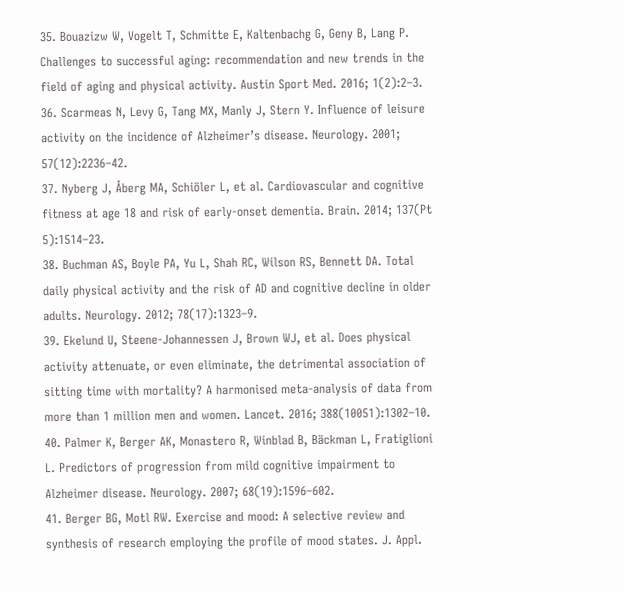35. Bouazizw W, Vogelt T, Schmitte E, Kaltenbachg G, Geny B, Lang P. Challenges to successful aging: recommendation and new trends in the field of aging and physical activity. Austin Sport Med. 2016; 1(2):2–3.
36. Scarmeas N, Levy G, Tang MX, Manly J, Stern Y. Influence of leisure activity on the incidence of Alzheimer’s disease. Neurology. 2001; 57(12):2236–42.
37. Nyberg J, Åberg MA, Schiöler L, et al. Cardiovascular and cognitive fitness at age 18 and risk of early-onset dementia. Brain. 2014; 137(Pt 5):1514–23.
38. Buchman AS, Boyle PA, Yu L, Shah RC, Wilson RS, Bennett DA. Total daily physical activity and the risk of AD and cognitive decline in older adults. Neurology. 2012; 78(17):1323–9.
39. Ekelund U, Steene-Johannessen J, Brown WJ, et al. Does physical activity attenuate, or even eliminate, the detrimental association of sitting time with mortality? A harmonised meta-analysis of data from more than 1 million men and women. Lancet. 2016; 388(10051):1302–10.
40. Palmer K, Berger AK, Monastero R, Winblad B, Bäckman L, Fratiglioni L. Predictors of progression from mild cognitive impairment to Alzheimer disease. Neurology. 2007; 68(19):1596–602.
41. Berger BG, Motl RW. Exercise and mood: A selective review and synthesis of research employing the profile of mood states. J. Appl.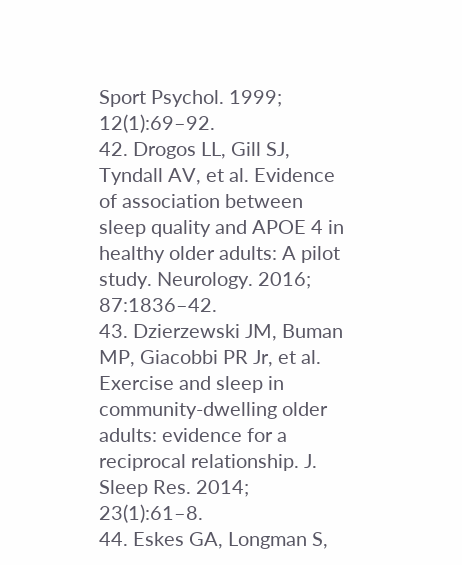Sport Psychol. 1999; 12(1):69–92.
42. Drogos LL, Gill SJ, Tyndall AV, et al. Evidence of association between sleep quality and APOE 4 in healthy older adults: A pilot study. Neurology. 2016; 87:1836–42.
43. Dzierzewski JM, Buman MP, Giacobbi PR Jr, et al. Exercise and sleep in community-dwelling older adults: evidence for a reciprocal relationship. J. Sleep Res. 2014; 23(1):61–8.
44. Eskes GA, Longman S,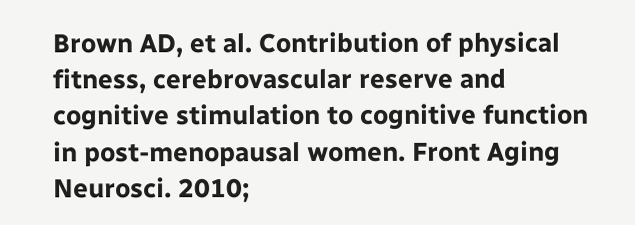Brown AD, et al. Contribution of physical fitness, cerebrovascular reserve and cognitive stimulation to cognitive function in post-menopausal women. Front Aging Neurosci. 2010;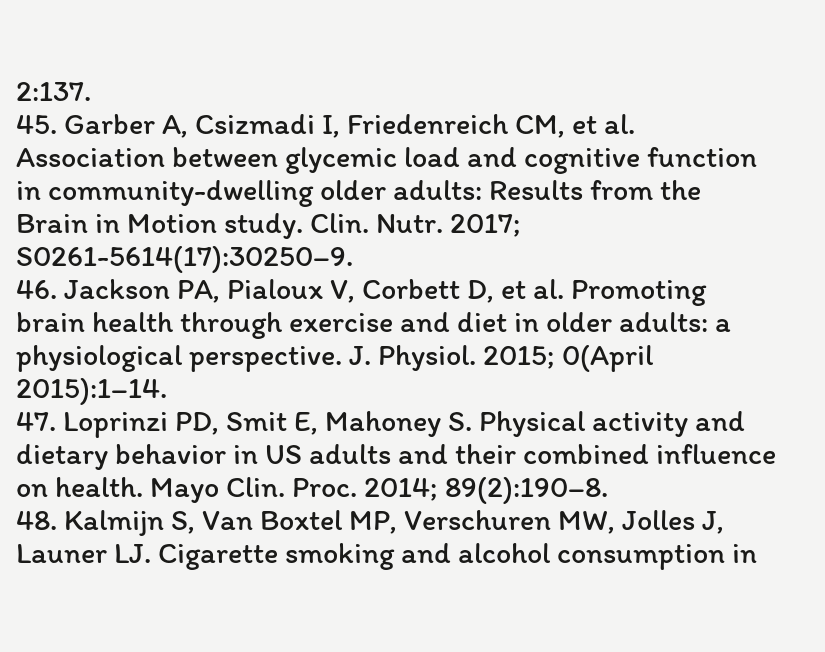2:137.
45. Garber A, Csizmadi I, Friedenreich CM, et al. Association between glycemic load and cognitive function in community-dwelling older adults: Results from the Brain in Motion study. Clin. Nutr. 2017; S0261-5614(17):30250–9.
46. Jackson PA, Pialoux V, Corbett D, et al. Promoting brain health through exercise and diet in older adults: a physiological perspective. J. Physiol. 2015; 0(April 2015):1–14.
47. Loprinzi PD, Smit E, Mahoney S. Physical activity and dietary behavior in US adults and their combined influence on health. Mayo Clin. Proc. 2014; 89(2):190–8.
48. Kalmijn S, Van Boxtel MP, Verschuren MW, Jolles J, Launer LJ. Cigarette smoking and alcohol consumption in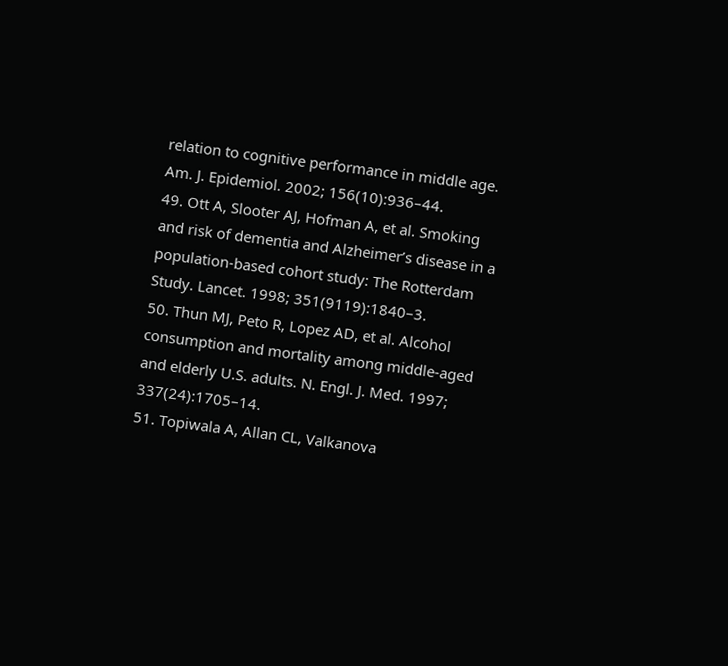relation to cognitive performance in middle age. Am. J. Epidemiol. 2002; 156(10):936–44.
49. Ott A, Slooter AJ, Hofman A, et al. Smoking and risk of dementia and Alzheimer’s disease in a population-based cohort study: The Rotterdam Study. Lancet. 1998; 351(9119):1840–3.
50. Thun MJ, Peto R, Lopez AD, et al. Alcohol consumption and mortality among middle-aged and elderly U.S. adults. N. Engl. J. Med. 1997; 337(24):1705–14.
51. Topiwala A, Allan CL, Valkanova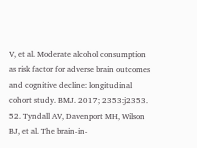V, et al. Moderate alcohol consumption as risk factor for adverse brain outcomes and cognitive decline: longitudinal cohort study. BMJ. 2017; 2353:j2353.
52. Tyndall AV, Davenport MH, Wilson BJ, et al. The brain-in-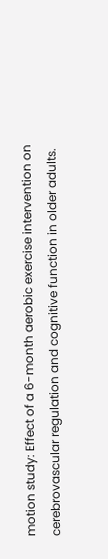motion study: Effect of a 6-month aerobic exercise intervention on cerebrovascular regulation and cognitive function in older adults.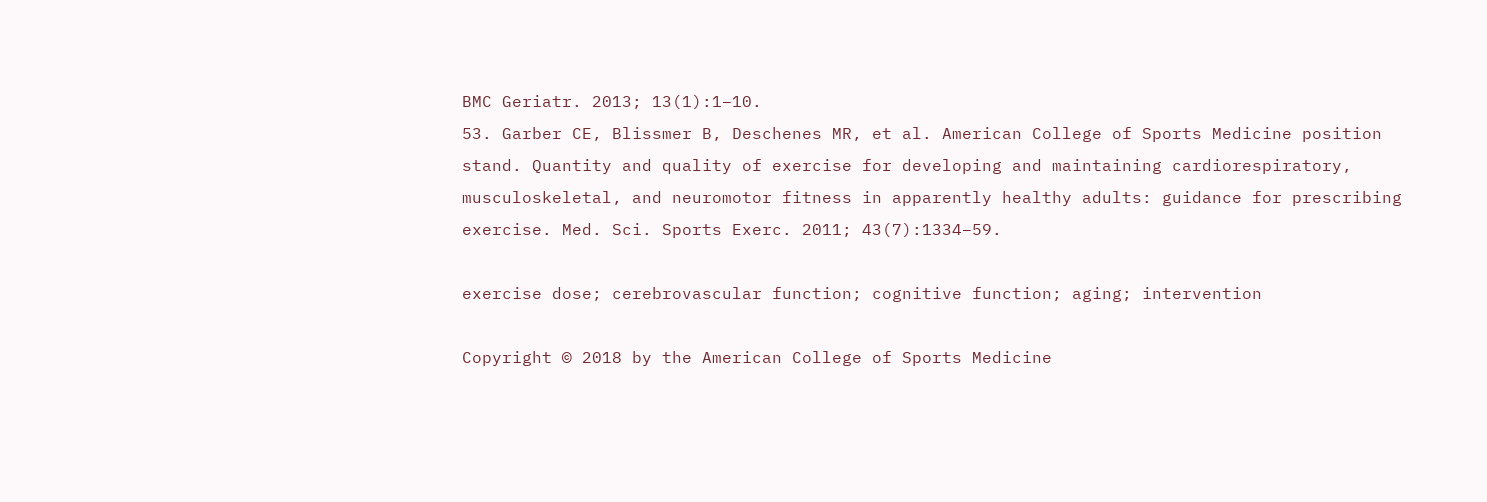BMC Geriatr. 2013; 13(1):1–10.
53. Garber CE, Blissmer B, Deschenes MR, et al. American College of Sports Medicine position stand. Quantity and quality of exercise for developing and maintaining cardiorespiratory, musculoskeletal, and neuromotor fitness in apparently healthy adults: guidance for prescribing exercise. Med. Sci. Sports Exerc. 2011; 43(7):1334–59.

exercise dose; cerebrovascular function; cognitive function; aging; intervention

Copyright © 2018 by the American College of Sports Medicine